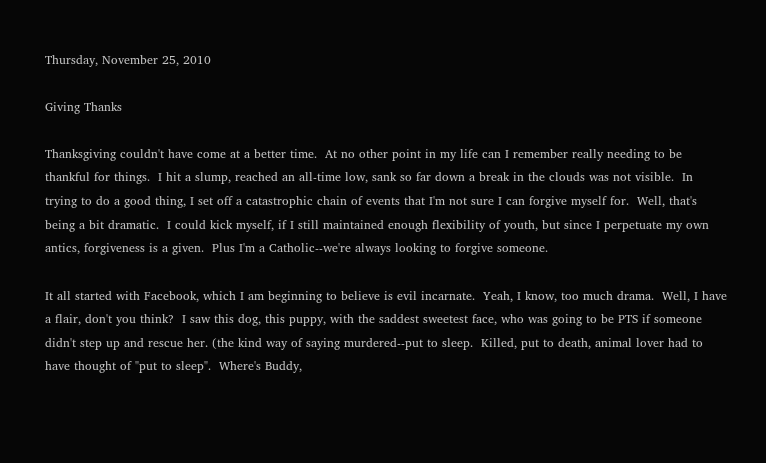Thursday, November 25, 2010

Giving Thanks

Thanksgiving couldn't have come at a better time.  At no other point in my life can I remember really needing to be thankful for things.  I hit a slump, reached an all-time low, sank so far down a break in the clouds was not visible.  In trying to do a good thing, I set off a catastrophic chain of events that I'm not sure I can forgive myself for.  Well, that's being a bit dramatic.  I could kick myself, if I still maintained enough flexibility of youth, but since I perpetuate my own antics, forgiveness is a given.  Plus I'm a Catholic--we're always looking to forgive someone.

It all started with Facebook, which I am beginning to believe is evil incarnate.  Yeah, I know, too much drama.  Well, I have a flair, don't you think?  I saw this dog, this puppy, with the saddest sweetest face, who was going to be PTS if someone didn't step up and rescue her. (the kind way of saying murdered--put to sleep.  Killed, put to death, animal lover had to have thought of "put to sleep".  Where's Buddy,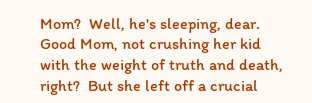Mom?  Well, he's sleeping, dear.  Good Mom, not crushing her kid with the weight of truth and death, right?  But she left off a crucial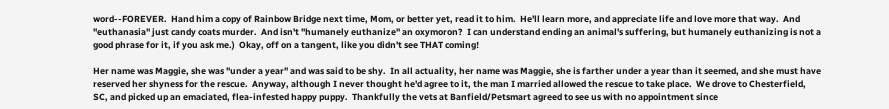word--FOREVER.  Hand him a copy of Rainbow Bridge next time, Mom, or better yet, read it to him.  He'll learn more, and appreciate life and love more that way.  And "euthanasia" just candy coats murder.  And isn't "humanely euthanize" an oxymoron?  I can understand ending an animal's suffering, but humanely euthanizing is not a good phrase for it, if you ask me.)  Okay, off on a tangent, like you didn't see THAT coming!

Her name was Maggie, she was "under a year" and was said to be shy.  In all actuality, her name was Maggie, she is farther under a year than it seemed, and she must have reserved her shyness for the rescue.  Anyway, although I never thought he'd agree to it, the man I married allowed the rescue to take place.  We drove to Chesterfield, SC, and picked up an emaciated, flea-infested happy puppy.  Thankfully the vets at Banfield/Petsmart agreed to see us with no appointment since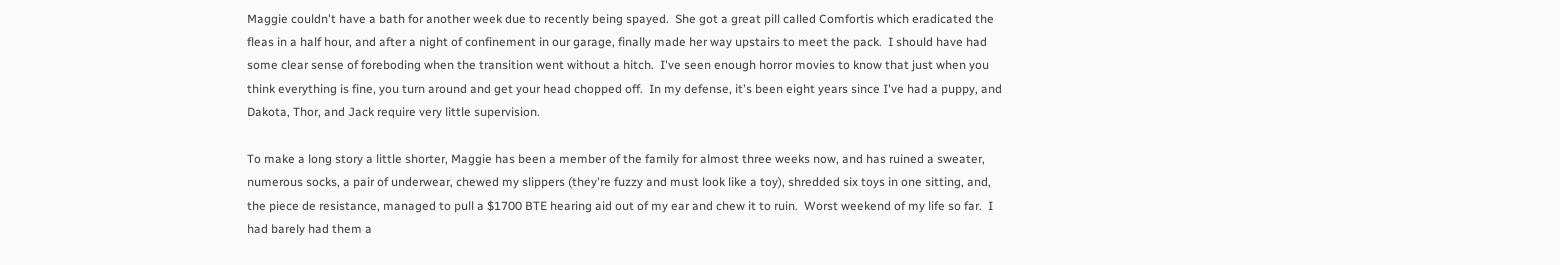Maggie couldn't have a bath for another week due to recently being spayed.  She got a great pill called Comfortis which eradicated the fleas in a half hour, and after a night of confinement in our garage, finally made her way upstairs to meet the pack.  I should have had some clear sense of foreboding when the transition went without a hitch.  I've seen enough horror movies to know that just when you think everything is fine, you turn around and get your head chopped off.  In my defense, it's been eight years since I've had a puppy, and Dakota, Thor, and Jack require very little supervision.

To make a long story a little shorter, Maggie has been a member of the family for almost three weeks now, and has ruined a sweater, numerous socks, a pair of underwear, chewed my slippers (they're fuzzy and must look like a toy), shredded six toys in one sitting, and, the piece de resistance, managed to pull a $1700 BTE hearing aid out of my ear and chew it to ruin.  Worst weekend of my life so far.  I had barely had them a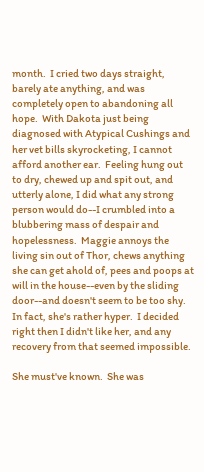month.  I cried two days straight, barely ate anything, and was completely open to abandoning all hope.  With Dakota just being diagnosed with Atypical Cushings and her vet bills skyrocketing, I cannot afford another ear.  Feeling hung out to dry, chewed up and spit out, and utterly alone, I did what any strong person would do--I crumbled into a blubbering mass of despair and hopelessness.  Maggie annoys the living sin out of Thor, chews anything she can get ahold of, pees and poops at will in the house--even by the sliding door--and doesn't seem to be too shy.  In fact, she's rather hyper.  I decided right then I didn't like her, and any recovery from that seemed impossible.

She must've known.  She was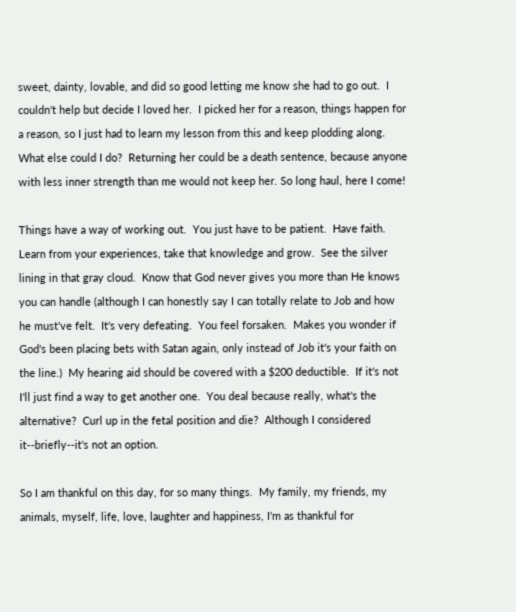sweet, dainty, lovable, and did so good letting me know she had to go out.  I couldn't help but decide I loved her.  I picked her for a reason, things happen for a reason, so I just had to learn my lesson from this and keep plodding along.  What else could I do?  Returning her could be a death sentence, because anyone with less inner strength than me would not keep her. So long haul, here I come!

Things have a way of working out.  You just have to be patient.  Have faith.  Learn from your experiences, take that knowledge and grow.  See the silver lining in that gray cloud.  Know that God never gives you more than He knows you can handle (although I can honestly say I can totally relate to Job and how he must've felt.  It's very defeating.  You feel forsaken.  Makes you wonder if God's been placing bets with Satan again, only instead of Job it's your faith on the line.)  My hearing aid should be covered with a $200 deductible.  If it's not I'll just find a way to get another one.  You deal because really, what's the alternative?  Curl up in the fetal position and die?  Although I considered it--briefly--it's not an option.

So I am thankful on this day, for so many things.  My family, my friends, my animals, myself, life, love, laughter and happiness, I'm as thankful for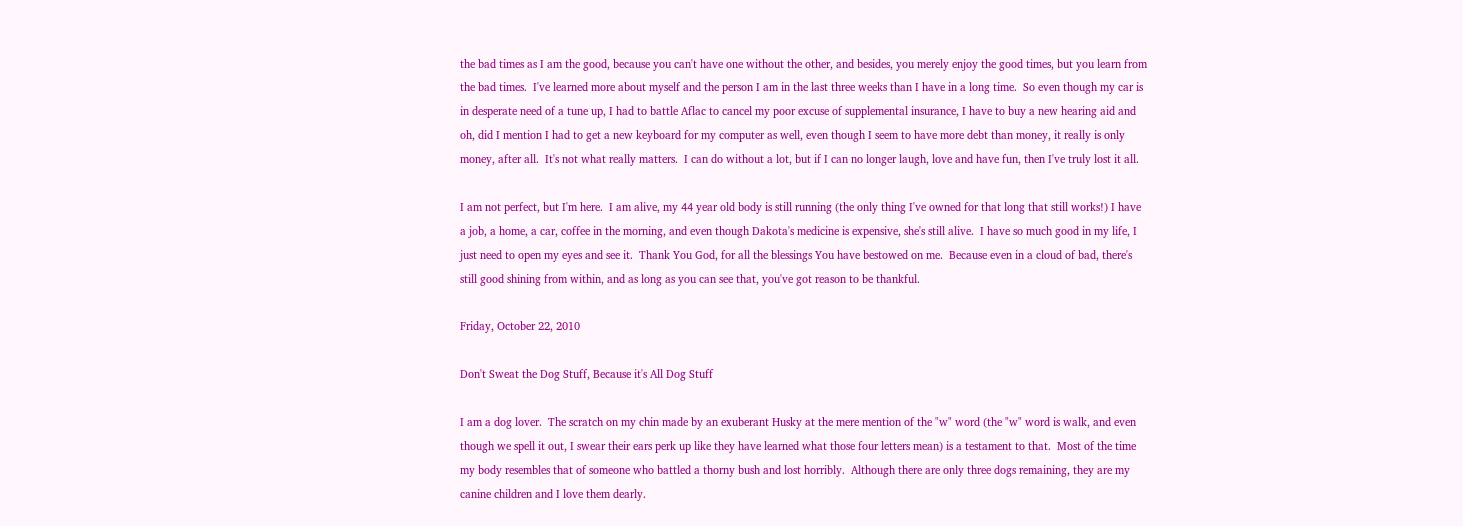the bad times as I am the good, because you can't have one without the other, and besides, you merely enjoy the good times, but you learn from the bad times.  I've learned more about myself and the person I am in the last three weeks than I have in a long time.  So even though my car is in desperate need of a tune up, I had to battle Aflac to cancel my poor excuse of supplemental insurance, I have to buy a new hearing aid and oh, did I mention I had to get a new keyboard for my computer as well, even though I seem to have more debt than money, it really is only money, after all.  It's not what really matters.  I can do without a lot, but if I can no longer laugh, love and have fun, then I've truly lost it all.

I am not perfect, but I'm here.  I am alive, my 44 year old body is still running (the only thing I've owned for that long that still works!) I have a job, a home, a car, coffee in the morning, and even though Dakota's medicine is expensive, she's still alive.  I have so much good in my life, I just need to open my eyes and see it.  Thank You God, for all the blessings You have bestowed on me.  Because even in a cloud of bad, there's still good shining from within, and as long as you can see that, you've got reason to be thankful.

Friday, October 22, 2010

Don't Sweat the Dog Stuff, Because it's All Dog Stuff

I am a dog lover.  The scratch on my chin made by an exuberant Husky at the mere mention of the "w" word (the "w" word is walk, and even though we spell it out, I swear their ears perk up like they have learned what those four letters mean) is a testament to that.  Most of the time my body resembles that of someone who battled a thorny bush and lost horribly.  Although there are only three dogs remaining, they are my canine children and I love them dearly.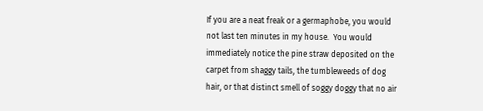If you are a neat freak or a germaphobe, you would not last ten minutes in my house.  You would immediately notice the pine straw deposited on the carpet from shaggy tails, the tumbleweeds of dog hair, or that distinct smell of soggy doggy that no air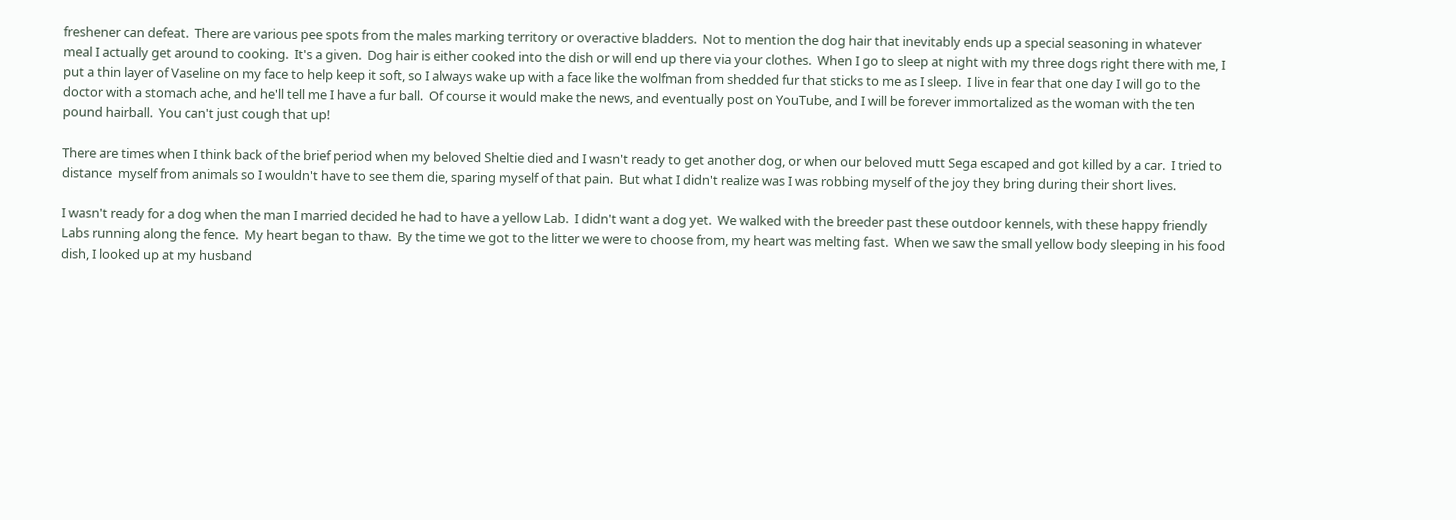freshener can defeat.  There are various pee spots from the males marking territory or overactive bladders.  Not to mention the dog hair that inevitably ends up a special seasoning in whatever meal I actually get around to cooking.  It's a given.  Dog hair is either cooked into the dish or will end up there via your clothes.  When I go to sleep at night with my three dogs right there with me, I put a thin layer of Vaseline on my face to help keep it soft, so I always wake up with a face like the wolfman from shedded fur that sticks to me as I sleep.  I live in fear that one day I will go to the doctor with a stomach ache, and he'll tell me I have a fur ball.  Of course it would make the news, and eventually post on YouTube, and I will be forever immortalized as the woman with the ten pound hairball.  You can't just cough that up!

There are times when I think back of the brief period when my beloved Sheltie died and I wasn't ready to get another dog, or when our beloved mutt Sega escaped and got killed by a car.  I tried to distance  myself from animals so I wouldn't have to see them die, sparing myself of that pain.  But what I didn't realize was I was robbing myself of the joy they bring during their short lives.

I wasn't ready for a dog when the man I married decided he had to have a yellow Lab.  I didn't want a dog yet.  We walked with the breeder past these outdoor kennels, with these happy friendly Labs running along the fence.  My heart began to thaw.  By the time we got to the litter we were to choose from, my heart was melting fast.  When we saw the small yellow body sleeping in his food dish, I looked up at my husband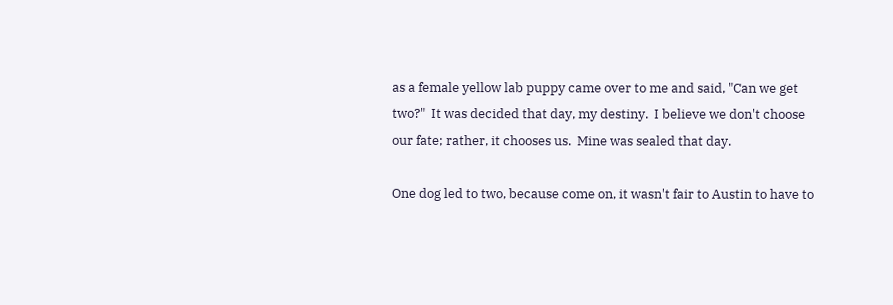as a female yellow lab puppy came over to me and said, "Can we get two?"  It was decided that day, my destiny.  I believe we don't choose our fate; rather, it chooses us.  Mine was sealed that day.

One dog led to two, because come on, it wasn't fair to Austin to have to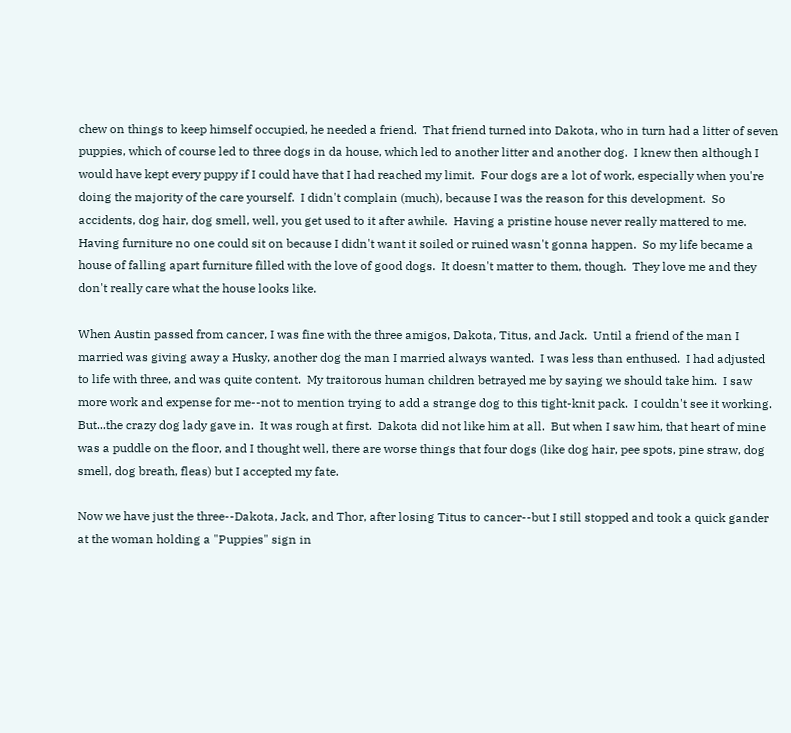chew on things to keep himself occupied, he needed a friend.  That friend turned into Dakota, who in turn had a litter of seven puppies, which of course led to three dogs in da house, which led to another litter and another dog.  I knew then although I would have kept every puppy if I could have that I had reached my limit.  Four dogs are a lot of work, especially when you're doing the majority of the care yourself.  I didn't complain (much), because I was the reason for this development.  So accidents, dog hair, dog smell, well, you get used to it after awhile.  Having a pristine house never really mattered to me.  Having furniture no one could sit on because I didn't want it soiled or ruined wasn't gonna happen.  So my life became a house of falling apart furniture filled with the love of good dogs.  It doesn't matter to them, though.  They love me and they don't really care what the house looks like.

When Austin passed from cancer, I was fine with the three amigos, Dakota, Titus, and Jack.  Until a friend of the man I married was giving away a Husky, another dog the man I married always wanted.  I was less than enthused.  I had adjusted to life with three, and was quite content.  My traitorous human children betrayed me by saying we should take him.  I saw more work and expense for me--not to mention trying to add a strange dog to this tight-knit pack.  I couldn't see it working.  But...the crazy dog lady gave in.  It was rough at first.  Dakota did not like him at all.  But when I saw him, that heart of mine was a puddle on the floor, and I thought well, there are worse things that four dogs (like dog hair, pee spots, pine straw, dog smell, dog breath, fleas) but I accepted my fate.

Now we have just the three--Dakota, Jack, and Thor, after losing Titus to cancer--but I still stopped and took a quick gander at the woman holding a "Puppies" sign in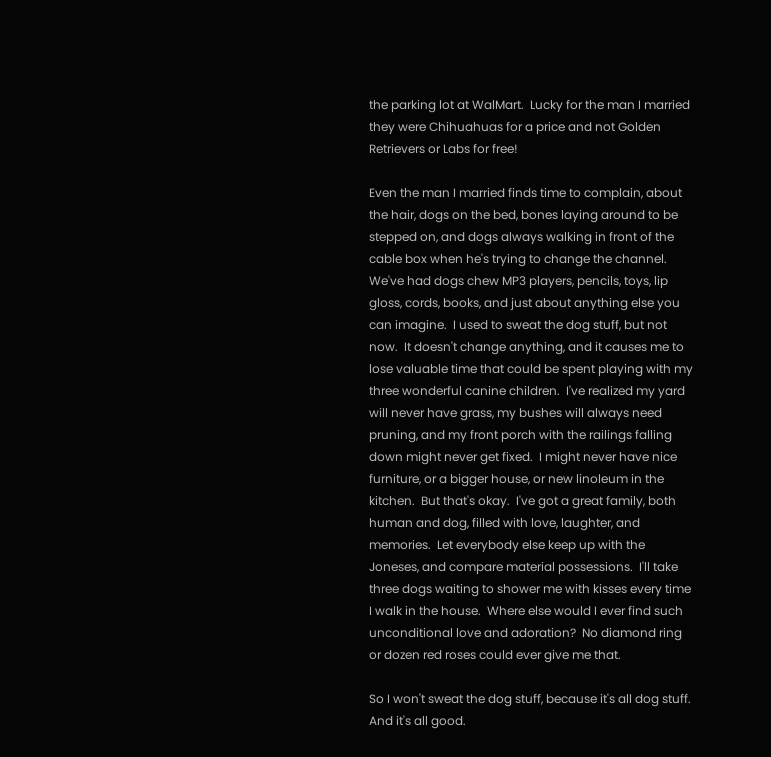the parking lot at WalMart.  Lucky for the man I married they were Chihuahuas for a price and not Golden Retrievers or Labs for free!

Even the man I married finds time to complain, about the hair, dogs on the bed, bones laying around to be stepped on, and dogs always walking in front of the cable box when he's trying to change the channel.  We've had dogs chew MP3 players, pencils, toys, lip gloss, cords, books, and just about anything else you can imagine.  I used to sweat the dog stuff, but not now.  It doesn't change anything, and it causes me to lose valuable time that could be spent playing with my three wonderful canine children.  I've realized my yard will never have grass, my bushes will always need pruning, and my front porch with the railings falling down might never get fixed.  I might never have nice furniture, or a bigger house, or new linoleum in the kitchen.  But that's okay.  I've got a great family, both human and dog, filled with love, laughter, and memories.  Let everybody else keep up with the Joneses, and compare material possessions.  I'll take three dogs waiting to shower me with kisses every time I walk in the house.  Where else would I ever find such unconditional love and adoration?  No diamond ring or dozen red roses could ever give me that.

So I won't sweat the dog stuff, because it's all dog stuff.  And it's all good.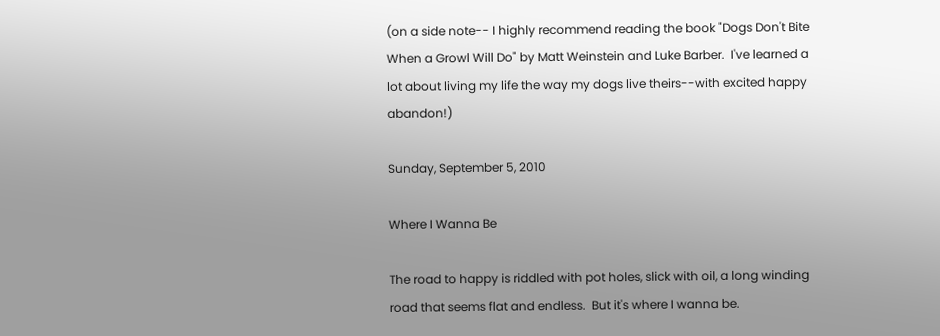(on a side note-- I highly recommend reading the book "Dogs Don't Bite When a Growl Will Do" by Matt Weinstein and Luke Barber.  I've learned a lot about living my life the way my dogs live theirs--with excited happy abandon!)

Sunday, September 5, 2010

Where I Wanna Be

The road to happy is riddled with pot holes, slick with oil, a long winding road that seems flat and endless.  But it's where I wanna be.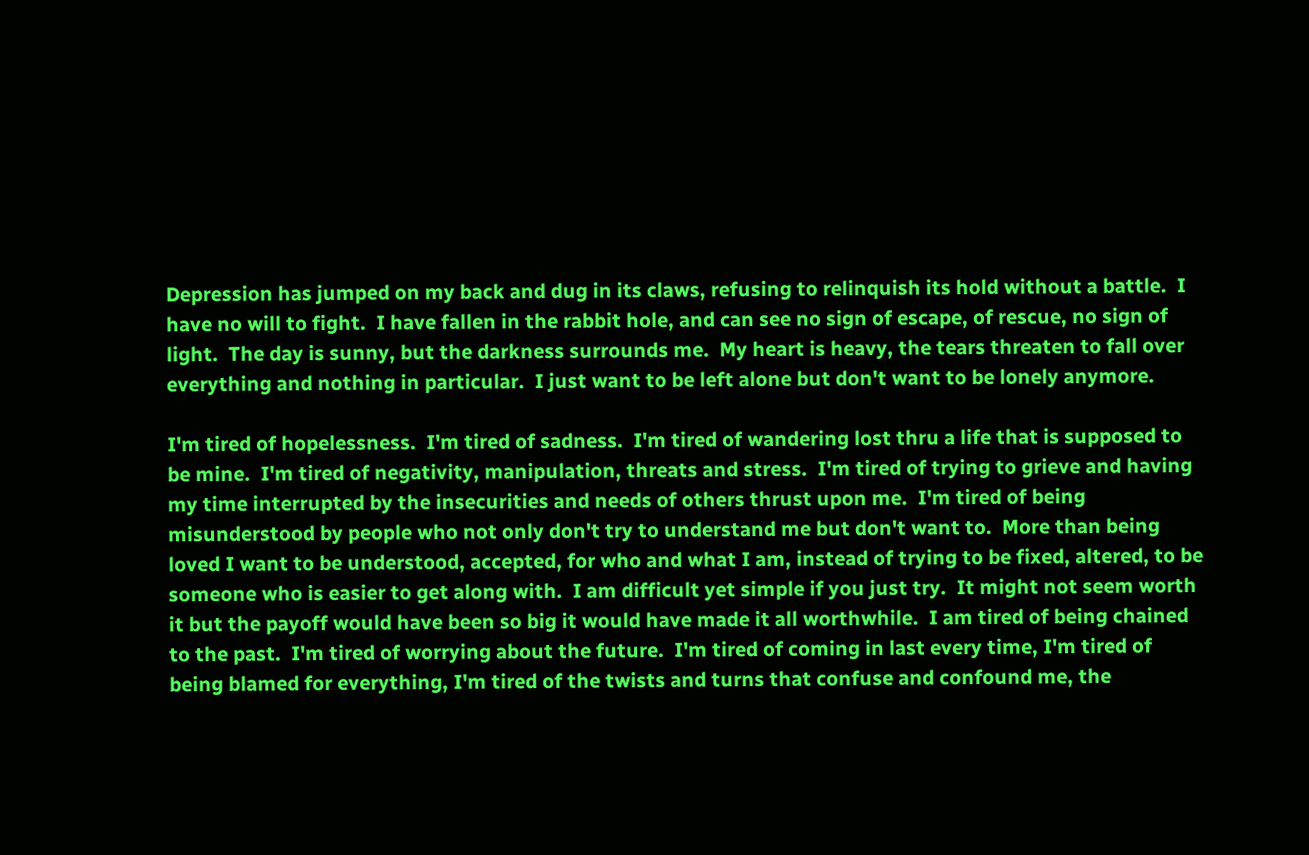Depression has jumped on my back and dug in its claws, refusing to relinquish its hold without a battle.  I have no will to fight.  I have fallen in the rabbit hole, and can see no sign of escape, of rescue, no sign of light.  The day is sunny, but the darkness surrounds me.  My heart is heavy, the tears threaten to fall over everything and nothing in particular.  I just want to be left alone but don't want to be lonely anymore.

I'm tired of hopelessness.  I'm tired of sadness.  I'm tired of wandering lost thru a life that is supposed to be mine.  I'm tired of negativity, manipulation, threats and stress.  I'm tired of trying to grieve and having my time interrupted by the insecurities and needs of others thrust upon me.  I'm tired of being misunderstood by people who not only don't try to understand me but don't want to.  More than being loved I want to be understood, accepted, for who and what I am, instead of trying to be fixed, altered, to be someone who is easier to get along with.  I am difficult yet simple if you just try.  It might not seem worth it but the payoff would have been so big it would have made it all worthwhile.  I am tired of being chained to the past.  I'm tired of worrying about the future.  I'm tired of coming in last every time, I'm tired of being blamed for everything, I'm tired of the twists and turns that confuse and confound me, the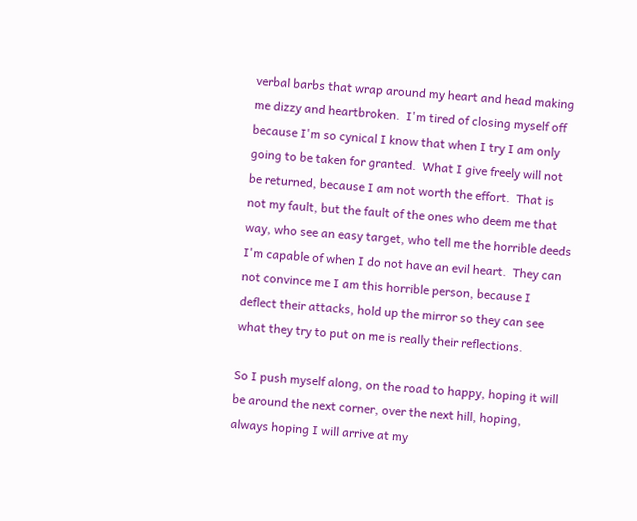verbal barbs that wrap around my heart and head making me dizzy and heartbroken.  I'm tired of closing myself off because I'm so cynical I know that when I try I am only going to be taken for granted.  What I give freely will not be returned, because I am not worth the effort.  That is not my fault, but the fault of the ones who deem me that way, who see an easy target, who tell me the horrible deeds I'm capable of when I do not have an evil heart.  They can not convince me I am this horrible person, because I deflect their attacks, hold up the mirror so they can see what they try to put on me is really their reflections.

So I push myself along, on the road to happy, hoping it will be around the next corner, over the next hill, hoping, always hoping I will arrive at my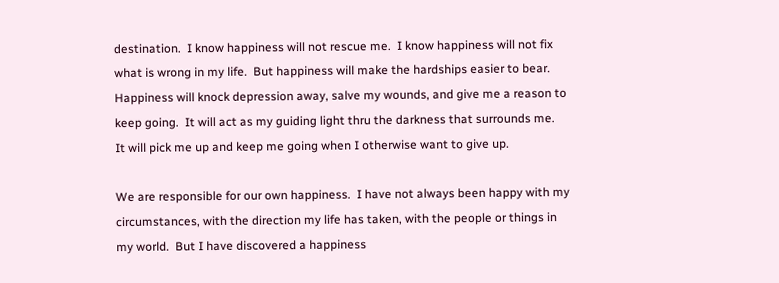destination.  I know happiness will not rescue me.  I know happiness will not fix what is wrong in my life.  But happiness will make the hardships easier to bear.  Happiness will knock depression away, salve my wounds, and give me a reason to keep going.  It will act as my guiding light thru the darkness that surrounds me.  It will pick me up and keep me going when I otherwise want to give up.

We are responsible for our own happiness.  I have not always been happy with my circumstances, with the direction my life has taken, with the people or things in my world.  But I have discovered a happiness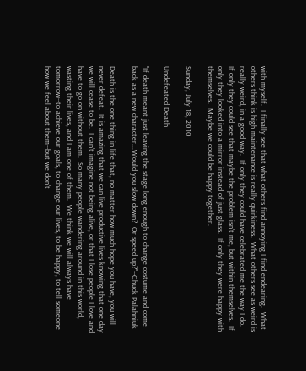with myself.  I finally see that what others find annoying I find endearing.  What others think is high maintenance is really quirkiness.  What others see as weird is really weird, in a good way.  If only they could have celebrated me the way I do.  If only they could see that maybe the problem isn't me, but within themselves.  If only they looked into a mirror instead of just glass.  If only they were happy with themselves.  Maybe we could be happy together.

Sunday, July 18, 2010

Undefeated Death

"If death meant just leaving the stage long enough to change costume and come back as a new character...Would you slow down?  Or speed up?"--Chuck Palahniuk

Death is the one thing in life that, no matter how much hope you have, you will never defeat.  It is amazing that we can live productive lives knowing that one day we will cease to be.  I can't imagine not being alive, or that I lose people I love and have to go on without them.  So many people wandering around in this world, wasting their lives, and I am one of them.  We think we will always have tomorrow--to achieve our goals, to change our lives, to be happy, to tell someone how we feel about them--but we don't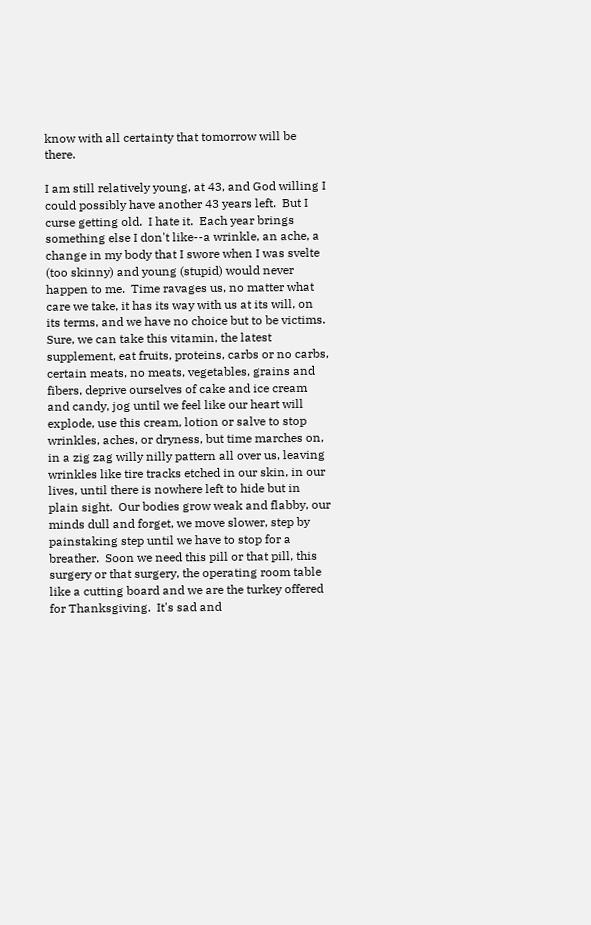know with all certainty that tomorrow will be there.

I am still relatively young, at 43, and God willing I could possibly have another 43 years left.  But I curse getting old.  I hate it.  Each year brings something else I don't like--a wrinkle, an ache, a change in my body that I swore when I was svelte (too skinny) and young (stupid) would never happen to me.  Time ravages us, no matter what care we take, it has its way with us at its will, on its terms, and we have no choice but to be victims.  Sure, we can take this vitamin, the latest supplement, eat fruits, proteins, carbs or no carbs, certain meats, no meats, vegetables, grains and fibers, deprive ourselves of cake and ice cream and candy, jog until we feel like our heart will explode, use this cream, lotion or salve to stop wrinkles, aches, or dryness, but time marches on, in a zig zag willy nilly pattern all over us, leaving wrinkles like tire tracks etched in our skin, in our lives, until there is nowhere left to hide but in plain sight.  Our bodies grow weak and flabby, our minds dull and forget, we move slower, step by painstaking step until we have to stop for a breather.  Soon we need this pill or that pill, this surgery or that surgery, the operating room table like a cutting board and we are the turkey offered for Thanksgiving.  It's sad and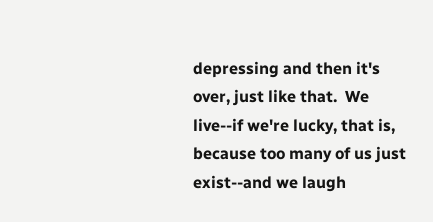depressing and then it's over, just like that.  We live--if we're lucky, that is, because too many of us just exist--and we laugh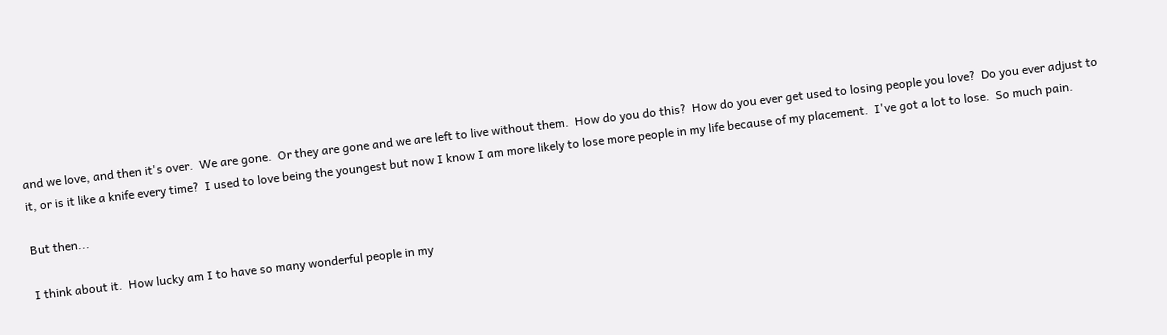and we love, and then it's over.  We are gone.  Or they are gone and we are left to live without them.  How do you do this?  How do you ever get used to losing people you love?  Do you ever adjust to it, or is it like a knife every time?  I used to love being the youngest but now I know I am more likely to lose more people in my life because of my placement.  I've got a lot to lose.  So much pain.

But then...

I think about it.  How lucky am I to have so many wonderful people in my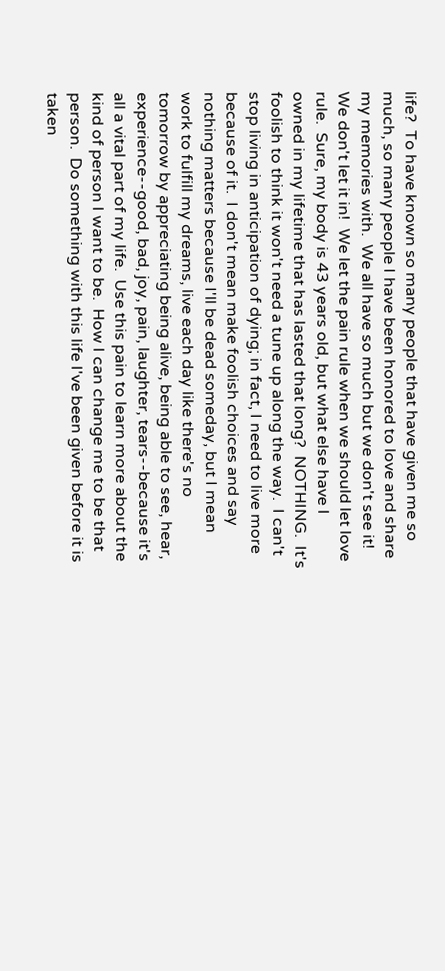life?  To have known so many people that have given me so much, so many people I have been honored to love and share my memories with.  We all have so much but we don't see it!  We don't let it in!  We let the pain rule when we should let love rule.  Sure, my body is 43 years old, but what else have I owned in my lifetime that has lasted that long?  NOTHING.  It's foolish to think it won't need a tune up along the way.  I can't stop living in anticipation of dying; in fact, I need to live more because of it.  I don't mean make foolish choices and say nothing matters because I'll be dead someday, but I mean work to fulfill my dreams, live each day like there's no tomorrow by appreciating being alive, being able to see, hear, experience--good, bad, joy, pain, laughter, tears--because it's all a vital part of my life.  Use this pain to learn more about the kind of person I want to be.  How I can change me to be that person.  Do something with this life I've been given before it is taken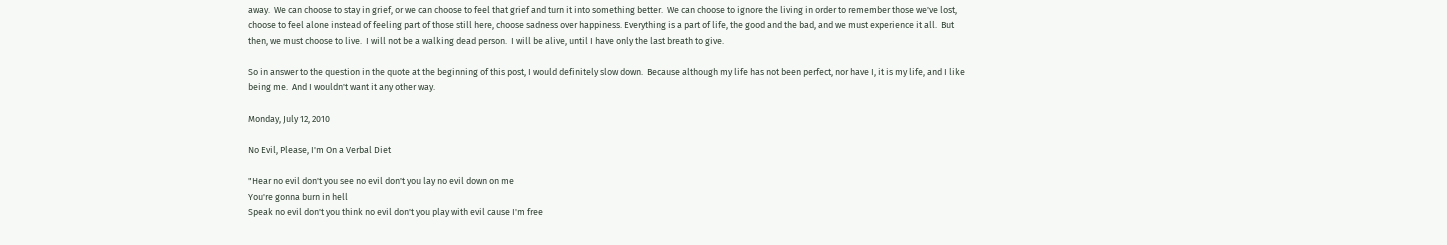away.  We can choose to stay in grief, or we can choose to feel that grief and turn it into something better.  We can choose to ignore the living in order to remember those we've lost, choose to feel alone instead of feeling part of those still here, choose sadness over happiness. Everything is a part of life, the good and the bad, and we must experience it all.  But then, we must choose to live.  I will not be a walking dead person.  I will be alive, until I have only the last breath to give.

So in answer to the question in the quote at the beginning of this post, I would definitely slow down.  Because although my life has not been perfect, nor have I, it is my life, and I like being me.  And I wouldn't want it any other way.

Monday, July 12, 2010

No Evil, Please, I'm On a Verbal Diet

"Hear no evil don't you see no evil don't you lay no evil down on me
You're gonna burn in hell
Speak no evil don't you think no evil don't you play with evil cause I'm free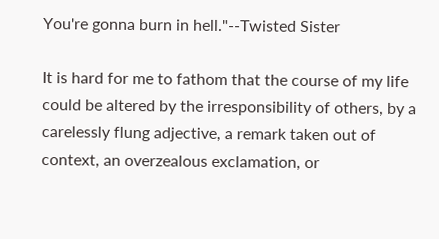You're gonna burn in hell."--Twisted Sister

It is hard for me to fathom that the course of my life could be altered by the irresponsibility of others, by a carelessly flung adjective, a remark taken out of context, an overzealous exclamation, or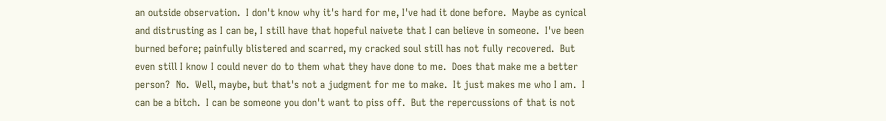an outside observation.  I don't know why it's hard for me, I've had it done before.  Maybe as cynical and distrusting as I can be, I still have that hopeful naivete that I can believe in someone.  I've been burned before; painfully blistered and scarred, my cracked soul still has not fully recovered.  But even still I know I could never do to them what they have done to me.  Does that make me a better person?  No.  Well, maybe, but that's not a judgment for me to make.  It just makes me who I am.  I can be a bitch.  I can be someone you don't want to piss off.  But the repercussions of that is not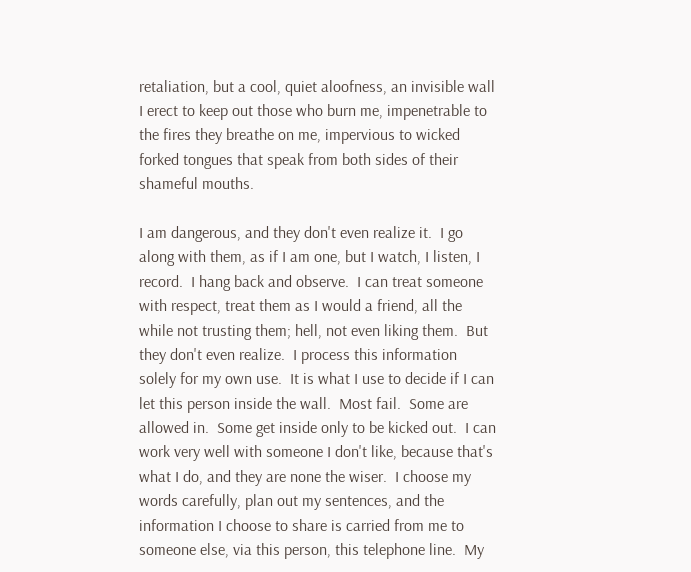retaliation, but a cool, quiet aloofness, an invisible wall I erect to keep out those who burn me, impenetrable to the fires they breathe on me, impervious to wicked forked tongues that speak from both sides of their shameful mouths.

I am dangerous, and they don't even realize it.  I go along with them, as if I am one, but I watch, I listen, I record.  I hang back and observe.  I can treat someone with respect, treat them as I would a friend, all the while not trusting them; hell, not even liking them.  But they don't even realize.  I process this information solely for my own use.  It is what I use to decide if I can let this person inside the wall.  Most fail.  Some are allowed in.  Some get inside only to be kicked out.  I can work very well with someone I don't like, because that's what I do, and they are none the wiser.  I choose my words carefully, plan out my sentences, and the information I choose to share is carried from me to someone else, via this person, this telephone line.  My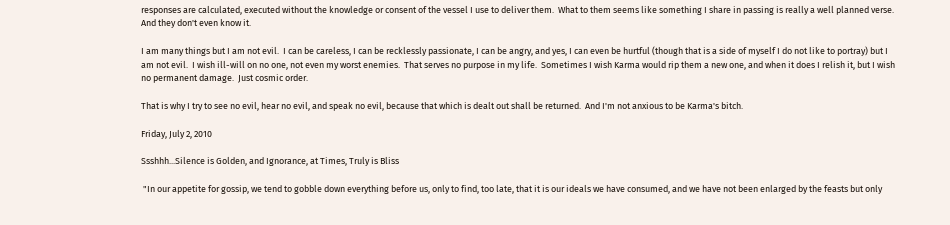responses are calculated, executed without the knowledge or consent of the vessel I use to deliver them.  What to them seems like something I share in passing is really a well planned verse.  And they don't even know it.

I am many things but I am not evil.  I can be careless, I can be recklessly passionate, I can be angry, and yes, I can even be hurtful (though that is a side of myself I do not like to portray) but I am not evil.  I wish ill-will on no one, not even my worst enemies.  That serves no purpose in my life.  Sometimes I wish Karma would rip them a new one, and when it does I relish it, but I wish no permanent damage.  Just cosmic order.

That is why I try to see no evil, hear no evil, and speak no evil, because that which is dealt out shall be returned.  And I'm not anxious to be Karma's bitch.

Friday, July 2, 2010

Ssshhh...Silence is Golden, and Ignorance, at Times, Truly is Bliss

 "In our appetite for gossip, we tend to gobble down everything before us, only to find, too late, that it is our ideals we have consumed, and we have not been enlarged by the feasts but only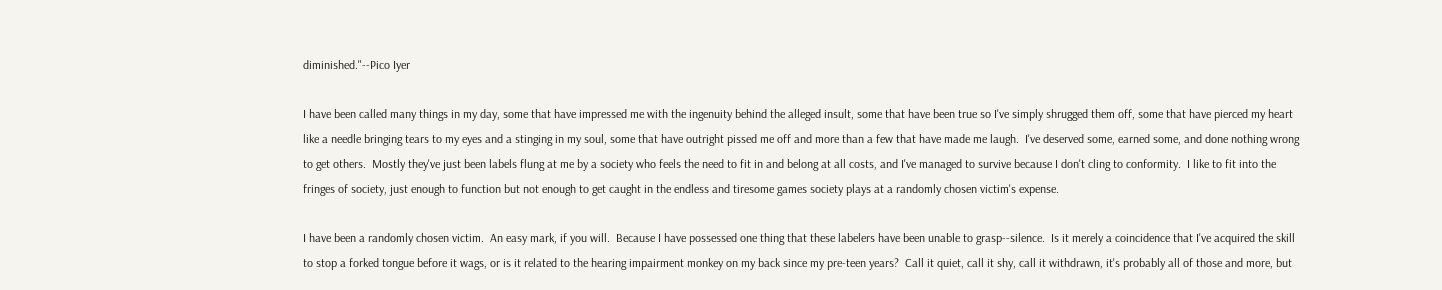diminished."--Pico Iyer

I have been called many things in my day, some that have impressed me with the ingenuity behind the alleged insult, some that have been true so I've simply shrugged them off, some that have pierced my heart like a needle bringing tears to my eyes and a stinging in my soul, some that have outright pissed me off and more than a few that have made me laugh.  I've deserved some, earned some, and done nothing wrong to get others.  Mostly they've just been labels flung at me by a society who feels the need to fit in and belong at all costs, and I've managed to survive because I don't cling to conformity.  I like to fit into the fringes of society, just enough to function but not enough to get caught in the endless and tiresome games society plays at a randomly chosen victim's expense.

I have been a randomly chosen victim.  An easy mark, if you will.  Because I have possessed one thing that these labelers have been unable to grasp--silence.  Is it merely a coincidence that I've acquired the skill to stop a forked tongue before it wags, or is it related to the hearing impairment monkey on my back since my pre-teen years?  Call it quiet, call it shy, call it withdrawn, it's probably all of those and more, but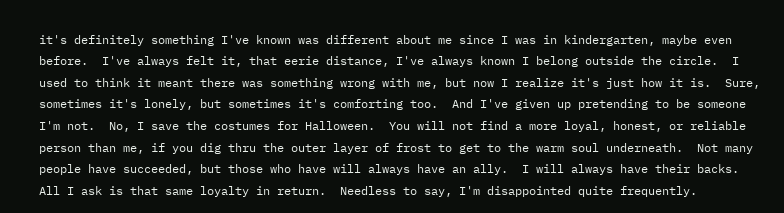it's definitely something I've known was different about me since I was in kindergarten, maybe even before.  I've always felt it, that eerie distance, I've always known I belong outside the circle.  I used to think it meant there was something wrong with me, but now I realize it's just how it is.  Sure, sometimes it's lonely, but sometimes it's comforting too.  And I've given up pretending to be someone I'm not.  No, I save the costumes for Halloween.  You will not find a more loyal, honest, or reliable person than me, if you dig thru the outer layer of frost to get to the warm soul underneath.  Not many people have succeeded, but those who have will always have an ally.  I will always have their backs.  All I ask is that same loyalty in return.  Needless to say, I'm disappointed quite frequently.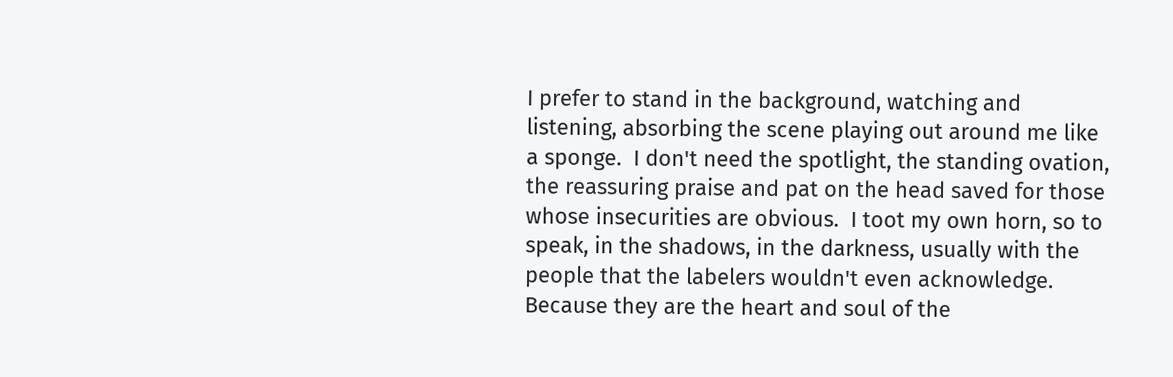I prefer to stand in the background, watching and listening, absorbing the scene playing out around me like a sponge.  I don't need the spotlight, the standing ovation, the reassuring praise and pat on the head saved for those whose insecurities are obvious.  I toot my own horn, so to speak, in the shadows, in the darkness, usually with the people that the labelers wouldn't even acknowledge.  Because they are the heart and soul of the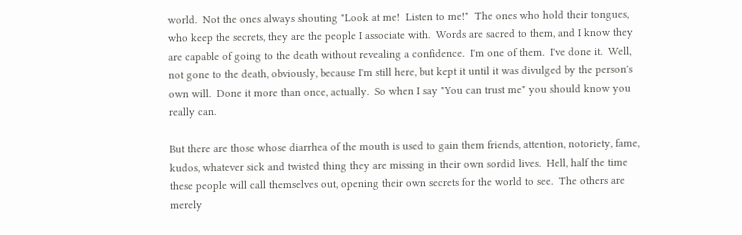world.  Not the ones always shouting "Look at me!  Listen to me!"  The ones who hold their tongues, who keep the secrets, they are the people I associate with.  Words are sacred to them, and I know they are capable of going to the death without revealing a confidence.  I'm one of them.  I've done it.  Well, not gone to the death, obviously, because I'm still here, but kept it until it was divulged by the person's own will.  Done it more than once, actually.  So when I say "You can trust me" you should know you really can.

But there are those whose diarrhea of the mouth is used to gain them friends, attention, notoriety, fame, kudos, whatever sick and twisted thing they are missing in their own sordid lives.  Hell, half the time these people will call themselves out, opening their own secrets for the world to see.  The others are merely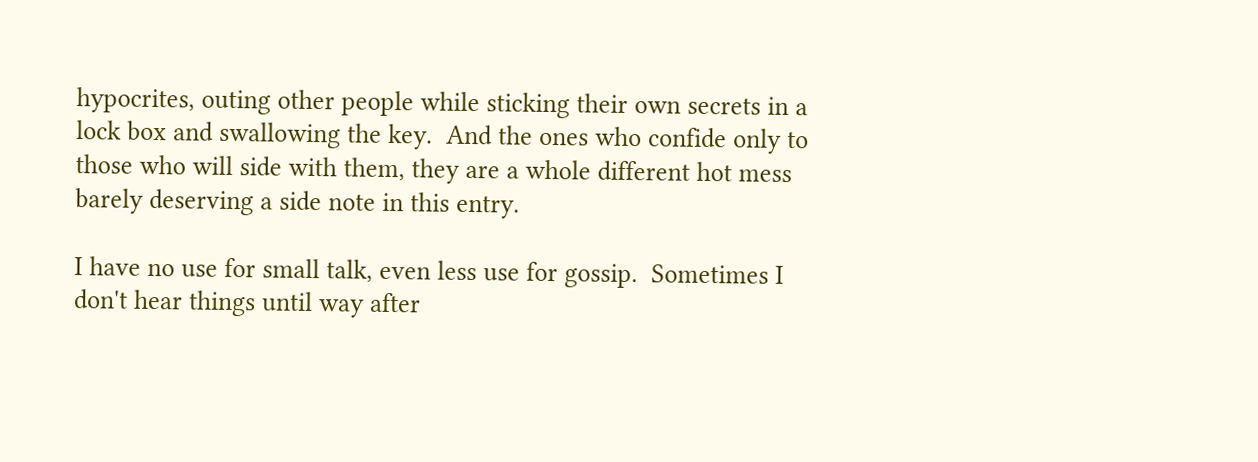hypocrites, outing other people while sticking their own secrets in a lock box and swallowing the key.  And the ones who confide only to those who will side with them, they are a whole different hot mess barely deserving a side note in this entry.

I have no use for small talk, even less use for gossip.  Sometimes I don't hear things until way after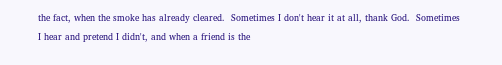the fact, when the smoke has already cleared.  Sometimes I don't hear it at all, thank God.  Sometimes I hear and pretend I didn't, and when a friend is the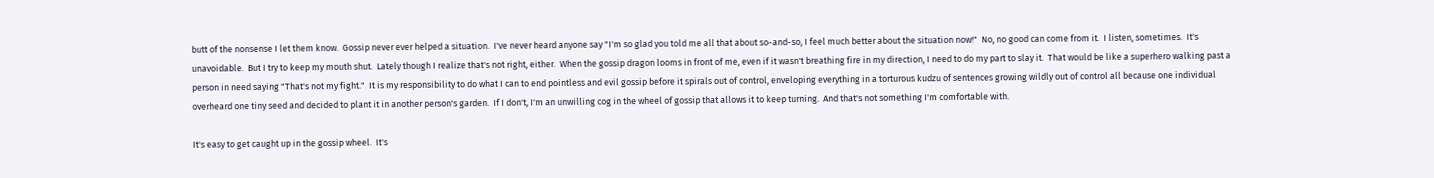butt of the nonsense I let them know.  Gossip never ever helped a situation.  I've never heard anyone say "I'm so glad you told me all that about so-and-so, I feel much better about the situation now!"  No, no good can come from it.  I listen, sometimes.  It's unavoidable.  But I try to keep my mouth shut.  Lately though I realize that's not right, either.  When the gossip dragon looms in front of me, even if it wasn't breathing fire in my direction, I need to do my part to slay it.  That would be like a superhero walking past a person in need saying "That's not my fight."  It is my responsibility to do what I can to end pointless and evil gossip before it spirals out of control, enveloping everything in a torturous kudzu of sentences growing wildly out of control all because one individual overheard one tiny seed and decided to plant it in another person's garden.  If I don't, I'm an unwilling cog in the wheel of gossip that allows it to keep turning.  And that's not something I'm comfortable with.

It's easy to get caught up in the gossip wheel.  It's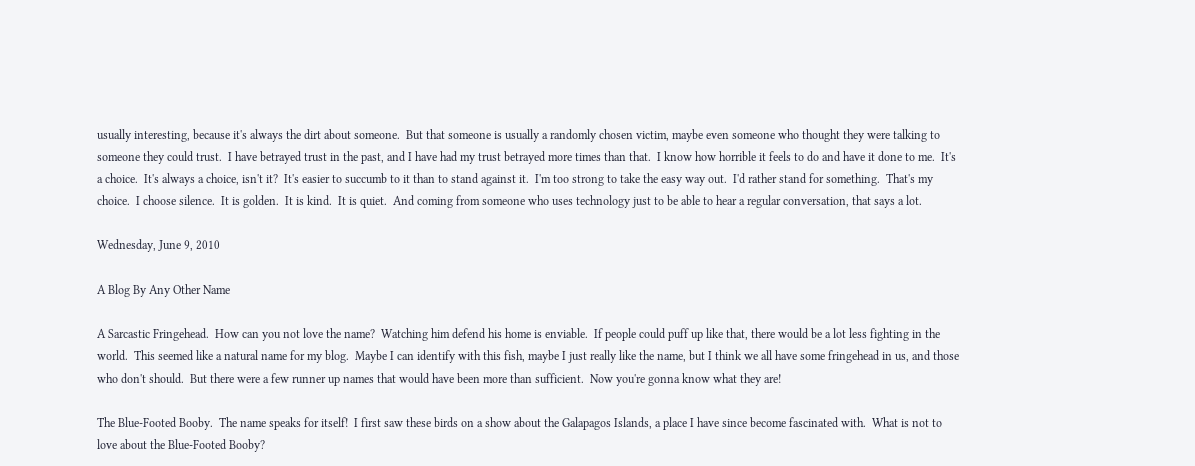usually interesting, because it's always the dirt about someone.  But that someone is usually a randomly chosen victim, maybe even someone who thought they were talking to someone they could trust.  I have betrayed trust in the past, and I have had my trust betrayed more times than that.  I know how horrible it feels to do and have it done to me.  It's a choice.  It's always a choice, isn't it?  It's easier to succumb to it than to stand against it.  I'm too strong to take the easy way out.  I'd rather stand for something.  That's my choice.  I choose silence.  It is golden.  It is kind.  It is quiet.  And coming from someone who uses technology just to be able to hear a regular conversation, that says a lot.

Wednesday, June 9, 2010

A Blog By Any Other Name

A Sarcastic Fringehead.  How can you not love the name?  Watching him defend his home is enviable.  If people could puff up like that, there would be a lot less fighting in the world.  This seemed like a natural name for my blog.  Maybe I can identify with this fish, maybe I just really like the name, but I think we all have some fringehead in us, and those who don't should.  But there were a few runner up names that would have been more than sufficient.  Now you're gonna know what they are!

The Blue-Footed Booby.  The name speaks for itself!  I first saw these birds on a show about the Galapagos Islands, a place I have since become fascinated with.  What is not to love about the Blue-Footed Booby?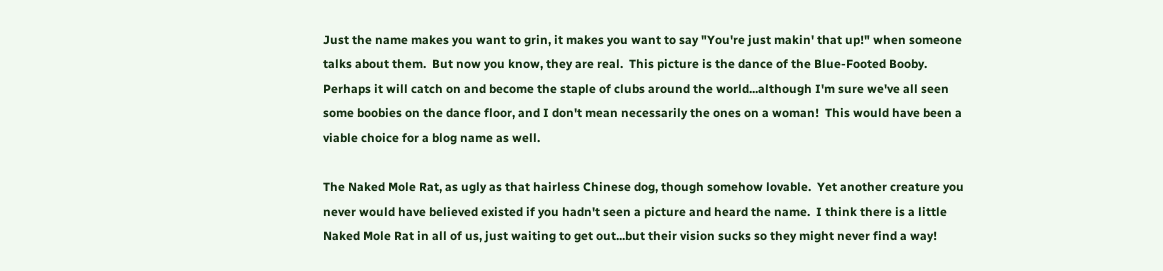Just the name makes you want to grin, it makes you want to say "You're just makin' that up!" when someone talks about them.  But now you know, they are real.  This picture is the dance of the Blue-Footed Booby.  Perhaps it will catch on and become the staple of clubs around the world...although I'm sure we've all seen some boobies on the dance floor, and I don't mean necessarily the ones on a woman!  This would have been a viable choice for a blog name as well.

The Naked Mole Rat, as ugly as that hairless Chinese dog, though somehow lovable.  Yet another creature you never would have believed existed if you hadn't seen a picture and heard the name.  I think there is a little Naked Mole Rat in all of us, just waiting to get out...but their vision sucks so they might never find a way!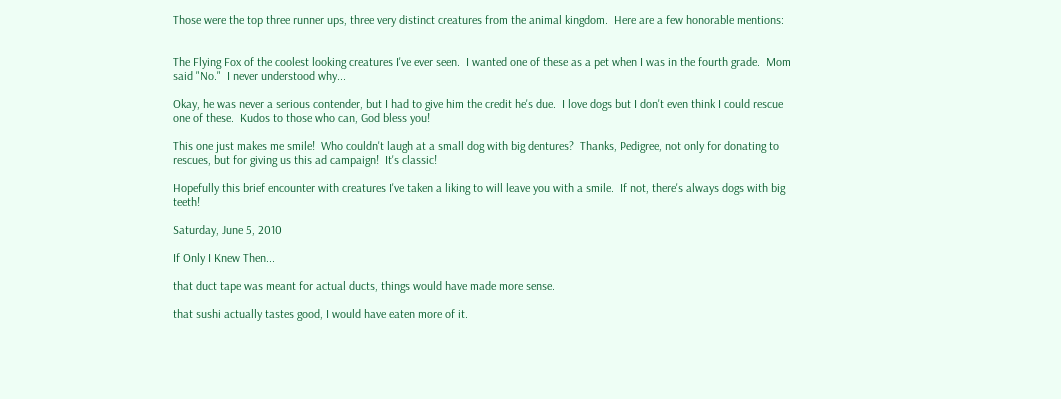Those were the top three runner ups, three very distinct creatures from the animal kingdom.  Here are a few honorable mentions:


The Flying Fox of the coolest looking creatures I've ever seen.  I wanted one of these as a pet when I was in the fourth grade.  Mom said "No."  I never understood why...

Okay, he was never a serious contender, but I had to give him the credit he's due.  I love dogs but I don't even think I could rescue one of these.  Kudos to those who can, God bless you!

This one just makes me smile!  Who couldn't laugh at a small dog with big dentures?  Thanks, Pedigree, not only for donating to rescues, but for giving us this ad campaign!  It's classic!

Hopefully this brief encounter with creatures I've taken a liking to will leave you with a smile.  If not, there's always dogs with big teeth!

Saturday, June 5, 2010

If Only I Knew Then...

that duct tape was meant for actual ducts, things would have made more sense.

that sushi actually tastes good, I would have eaten more of it.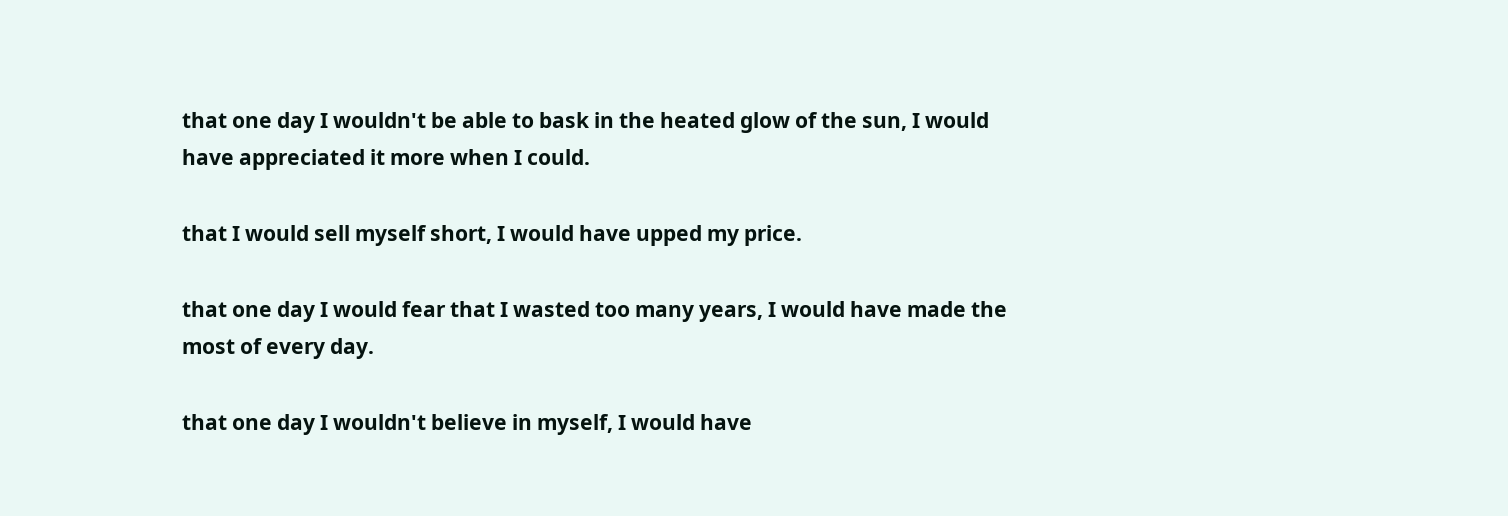that one day I wouldn't be able to bask in the heated glow of the sun, I would have appreciated it more when I could.

that I would sell myself short, I would have upped my price.

that one day I would fear that I wasted too many years, I would have made the most of every day.

that one day I wouldn't believe in myself, I would have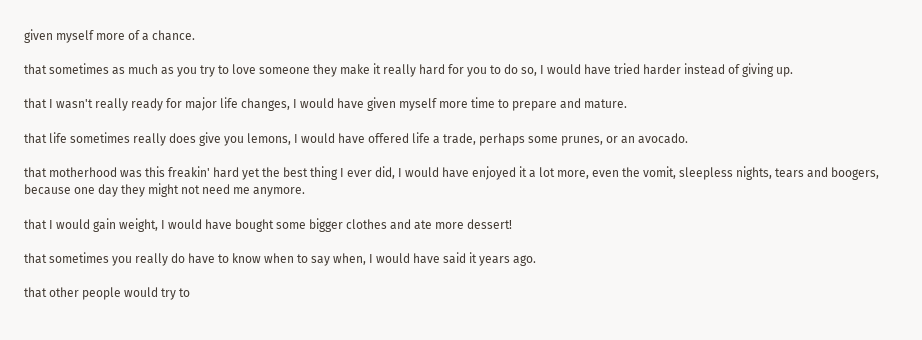given myself more of a chance.

that sometimes as much as you try to love someone they make it really hard for you to do so, I would have tried harder instead of giving up.

that I wasn't really ready for major life changes, I would have given myself more time to prepare and mature.

that life sometimes really does give you lemons, I would have offered life a trade, perhaps some prunes, or an avocado.

that motherhood was this freakin' hard yet the best thing I ever did, I would have enjoyed it a lot more, even the vomit, sleepless nights, tears and boogers, because one day they might not need me anymore.

that I would gain weight, I would have bought some bigger clothes and ate more dessert!

that sometimes you really do have to know when to say when, I would have said it years ago.

that other people would try to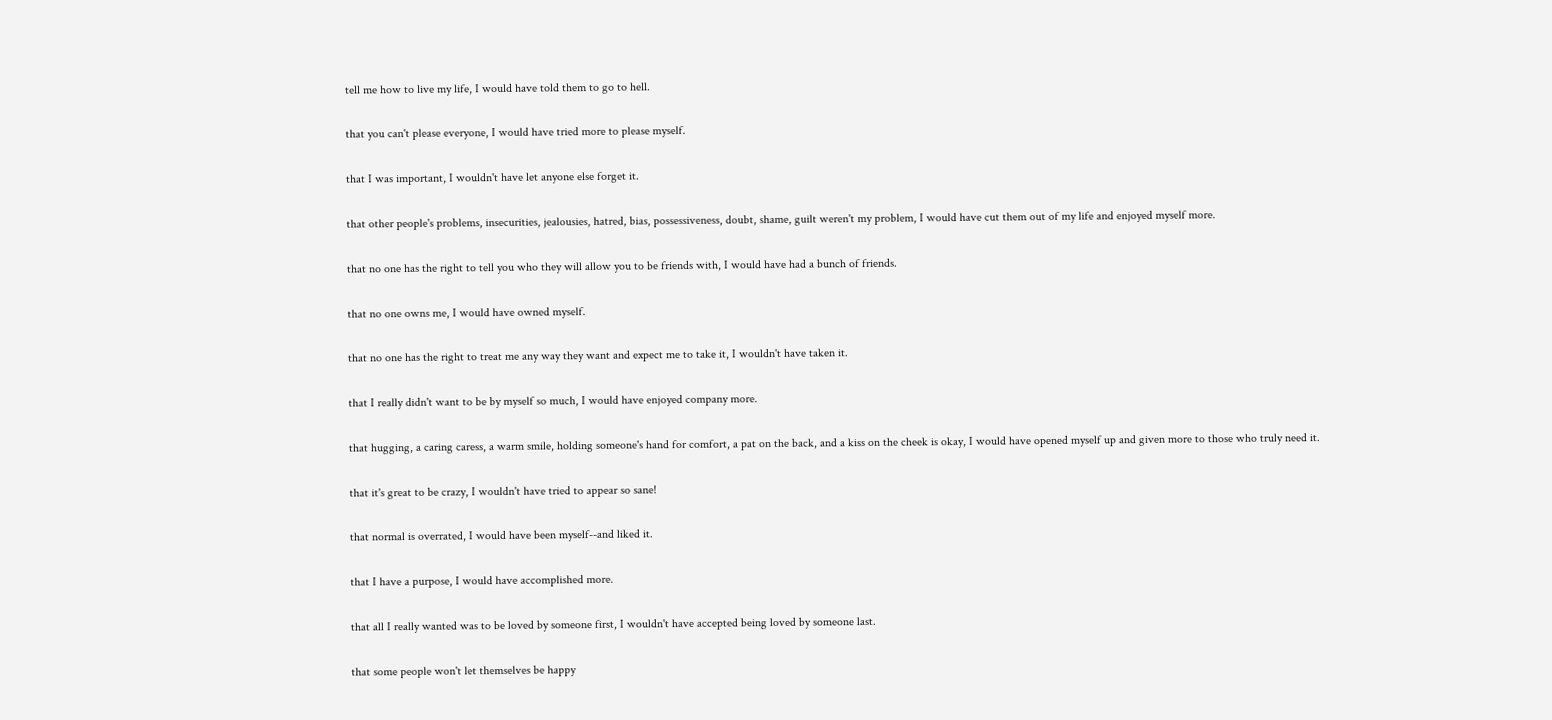tell me how to live my life, I would have told them to go to hell.

that you can't please everyone, I would have tried more to please myself.

that I was important, I wouldn't have let anyone else forget it.

that other people's problems, insecurities, jealousies, hatred, bias, possessiveness, doubt, shame, guilt weren't my problem, I would have cut them out of my life and enjoyed myself more.

that no one has the right to tell you who they will allow you to be friends with, I would have had a bunch of friends.

that no one owns me, I would have owned myself.

that no one has the right to treat me any way they want and expect me to take it, I wouldn't have taken it.

that I really didn't want to be by myself so much, I would have enjoyed company more.

that hugging, a caring caress, a warm smile, holding someone's hand for comfort, a pat on the back, and a kiss on the cheek is okay, I would have opened myself up and given more to those who truly need it.

that it's great to be crazy, I wouldn't have tried to appear so sane!

that normal is overrated, I would have been myself--and liked it.

that I have a purpose, I would have accomplished more.

that all I really wanted was to be loved by someone first, I wouldn't have accepted being loved by someone last.

that some people won't let themselves be happy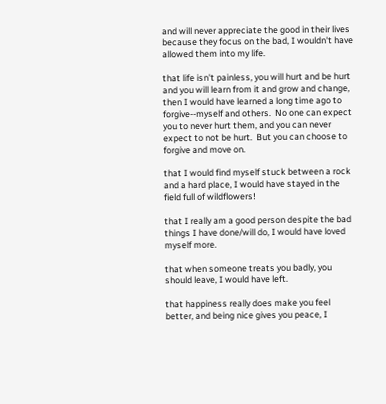and will never appreciate the good in their lives because they focus on the bad, I wouldn't have allowed them into my life.

that life isn't painless, you will hurt and be hurt and you will learn from it and grow and change, then I would have learned a long time ago to forgive--myself and others.  No one can expect you to never hurt them, and you can never expect to not be hurt.  But you can choose to forgive and move on.

that I would find myself stuck between a rock and a hard place, I would have stayed in the field full of wildflowers!

that I really am a good person despite the bad things I have done/will do, I would have loved myself more.

that when someone treats you badly, you should leave, I would have left.

that happiness really does make you feel better, and being nice gives you peace, I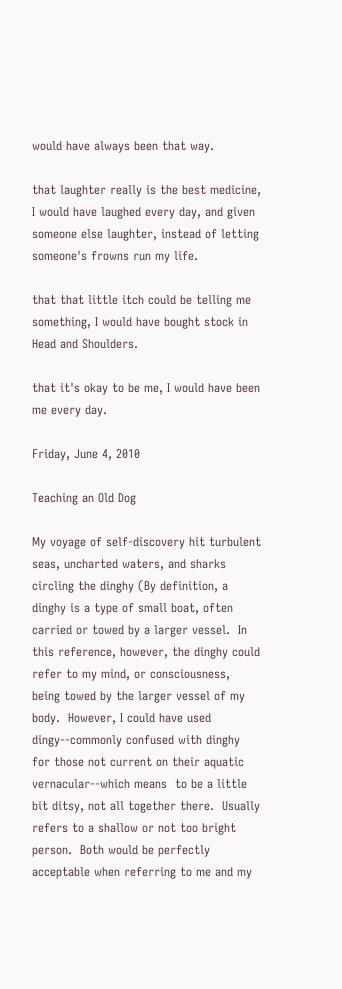would have always been that way.

that laughter really is the best medicine, I would have laughed every day, and given someone else laughter, instead of letting someone's frowns run my life.

that that little itch could be telling me something, I would have bought stock in Head and Shoulders.

that it's okay to be me, I would have been me every day.

Friday, June 4, 2010

Teaching an Old Dog

My voyage of self-discovery hit turbulent seas, uncharted waters, and sharks circling the dinghy (By definition, a dinghy is a type of small boat, often carried or towed by a larger vessel.  In this reference, however, the dinghy could refer to my mind, or consciousness, being towed by the larger vessel of my body.  However, I could have used dingy--commonly confused with dinghy for those not current on their aquatic vernacular--which means  to be a little bit ditsy, not all together there.  Usually refers to a shallow or not too bright person.  Both would be perfectly acceptable when referring to me and my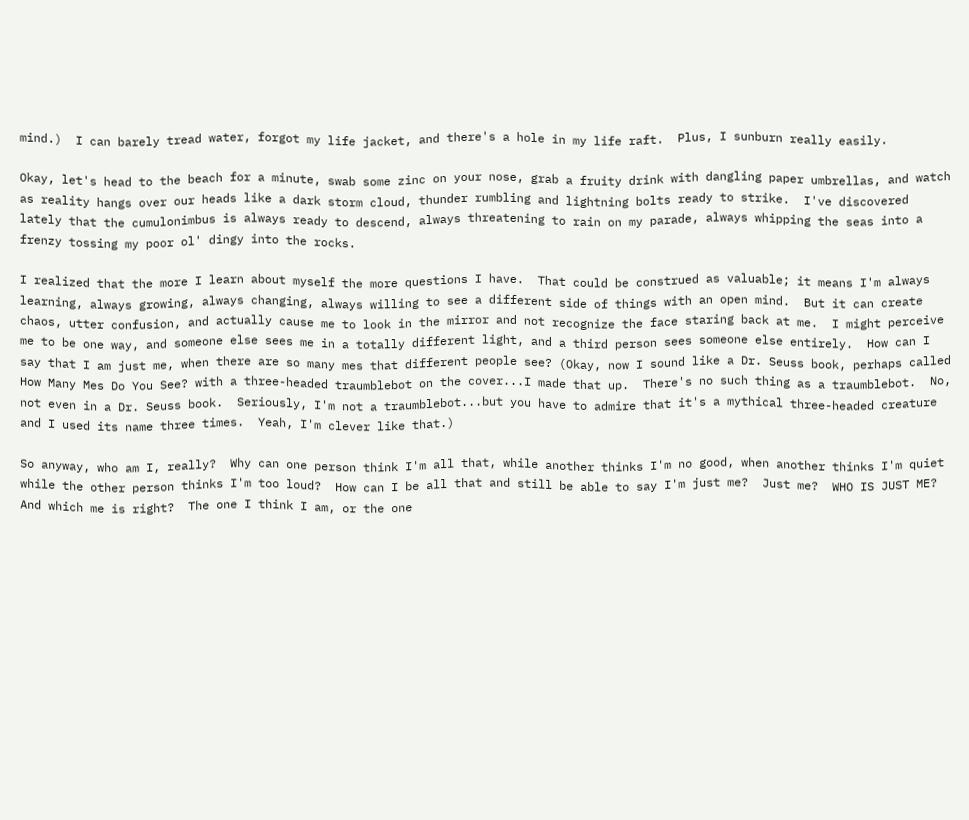mind.)  I can barely tread water, forgot my life jacket, and there's a hole in my life raft.  Plus, I sunburn really easily.

Okay, let's head to the beach for a minute, swab some zinc on your nose, grab a fruity drink with dangling paper umbrellas, and watch as reality hangs over our heads like a dark storm cloud, thunder rumbling and lightning bolts ready to strike.  I've discovered lately that the cumulonimbus is always ready to descend, always threatening to rain on my parade, always whipping the seas into a frenzy tossing my poor ol' dingy into the rocks.

I realized that the more I learn about myself the more questions I have.  That could be construed as valuable; it means I'm always learning, always growing, always changing, always willing to see a different side of things with an open mind.  But it can create chaos, utter confusion, and actually cause me to look in the mirror and not recognize the face staring back at me.  I might perceive me to be one way, and someone else sees me in a totally different light, and a third person sees someone else entirely.  How can I say that I am just me, when there are so many mes that different people see? (Okay, now I sound like a Dr. Seuss book, perhaps called How Many Mes Do You See? with a three-headed traumblebot on the cover...I made that up.  There's no such thing as a traumblebot.  No, not even in a Dr. Seuss book.  Seriously, I'm not a traumblebot...but you have to admire that it's a mythical three-headed creature and I used its name three times.  Yeah, I'm clever like that.)

So anyway, who am I, really?  Why can one person think I'm all that, while another thinks I'm no good, when another thinks I'm quiet while the other person thinks I'm too loud?  How can I be all that and still be able to say I'm just me?  Just me?  WHO IS JUST ME?  And which me is right?  The one I think I am, or the one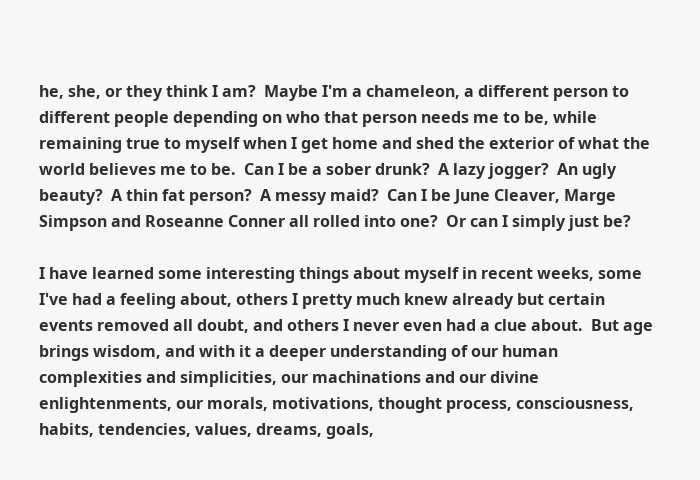he, she, or they think I am?  Maybe I'm a chameleon, a different person to different people depending on who that person needs me to be, while remaining true to myself when I get home and shed the exterior of what the world believes me to be.  Can I be a sober drunk?  A lazy jogger?  An ugly beauty?  A thin fat person?  A messy maid?  Can I be June Cleaver, Marge Simpson and Roseanne Conner all rolled into one?  Or can I simply just be?

I have learned some interesting things about myself in recent weeks, some I've had a feeling about, others I pretty much knew already but certain events removed all doubt, and others I never even had a clue about.  But age brings wisdom, and with it a deeper understanding of our human complexities and simplicities, our machinations and our divine enlightenments, our morals, motivations, thought process, consciousness, habits, tendencies, values, dreams, goals,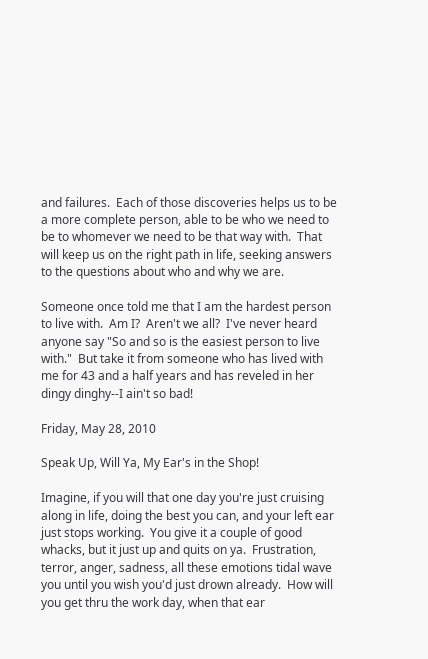and failures.  Each of those discoveries helps us to be a more complete person, able to be who we need to be to whomever we need to be that way with.  That will keep us on the right path in life, seeking answers to the questions about who and why we are.

Someone once told me that I am the hardest person to live with.  Am I?  Aren't we all?  I've never heard anyone say "So and so is the easiest person to live with."  But take it from someone who has lived with me for 43 and a half years and has reveled in her dingy dinghy--I ain't so bad!

Friday, May 28, 2010

Speak Up, Will Ya, My Ear's in the Shop!

Imagine, if you will that one day you're just cruising along in life, doing the best you can, and your left ear just stops working.  You give it a couple of good whacks, but it just up and quits on ya.  Frustration, terror, anger, sadness, all these emotions tidal wave you until you wish you'd just drown already.  How will you get thru the work day, when that ear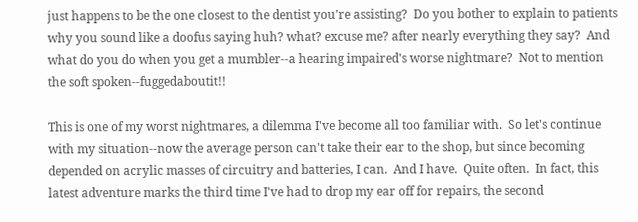just happens to be the one closest to the dentist you're assisting?  Do you bother to explain to patients why you sound like a doofus saying huh? what? excuse me? after nearly everything they say?  And what do you do when you get a mumbler--a hearing impaired's worse nightmare?  Not to mention the soft spoken--fuggedaboutit!!

This is one of my worst nightmares, a dilemma I've become all too familiar with.  So let's continue with my situation--now the average person can't take their ear to the shop, but since becoming depended on acrylic masses of circuitry and batteries, I can.  And I have.  Quite often.  In fact, this latest adventure marks the third time I've had to drop my ear off for repairs, the second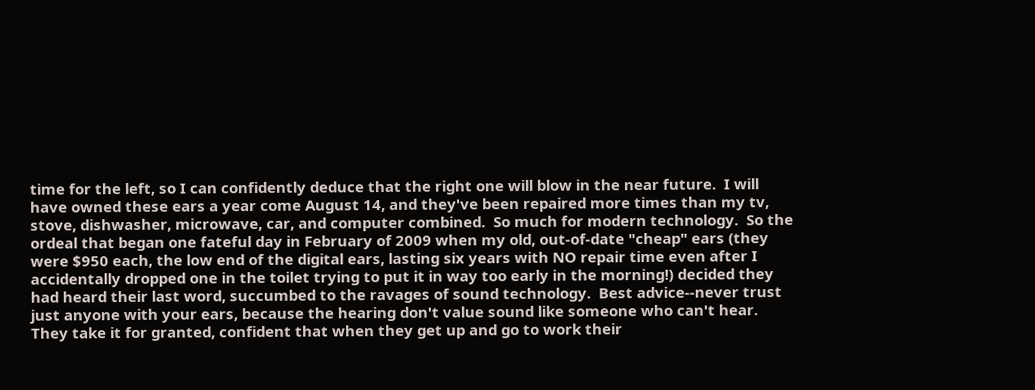time for the left, so I can confidently deduce that the right one will blow in the near future.  I will have owned these ears a year come August 14, and they've been repaired more times than my tv, stove, dishwasher, microwave, car, and computer combined.  So much for modern technology.  So the ordeal that began one fateful day in February of 2009 when my old, out-of-date "cheap" ears (they were $950 each, the low end of the digital ears, lasting six years with NO repair time even after I accidentally dropped one in the toilet trying to put it in way too early in the morning!) decided they had heard their last word, succumbed to the ravages of sound technology.  Best advice--never trust just anyone with your ears, because the hearing don't value sound like someone who can't hear.  They take it for granted, confident that when they get up and go to work their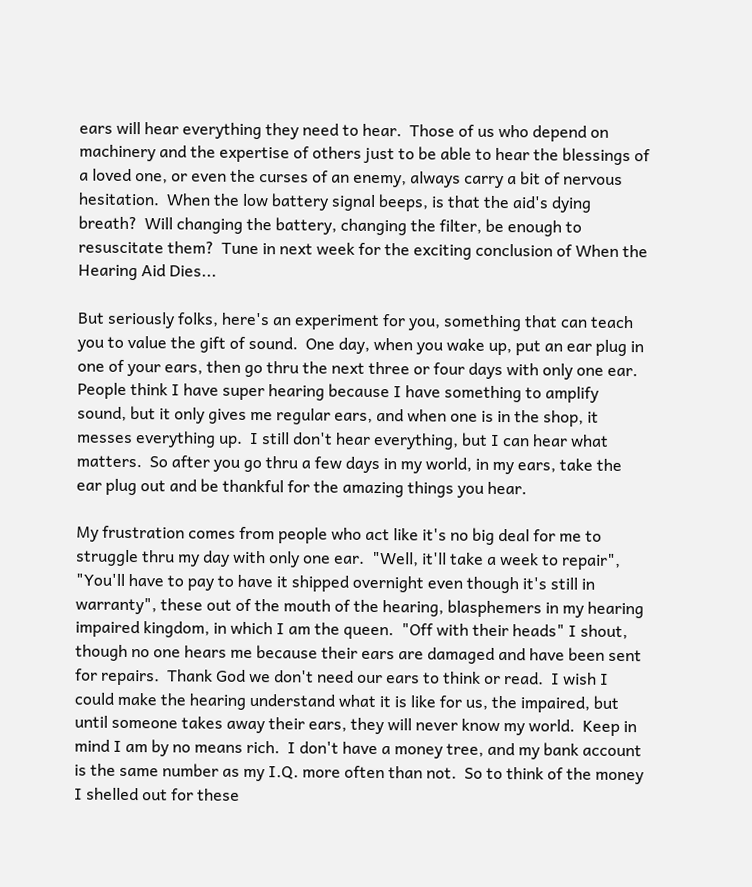ears will hear everything they need to hear.  Those of us who depend on machinery and the expertise of others just to be able to hear the blessings of a loved one, or even the curses of an enemy, always carry a bit of nervous hesitation.  When the low battery signal beeps, is that the aid's dying breath?  Will changing the battery, changing the filter, be enough to resuscitate them?  Tune in next week for the exciting conclusion of When the Hearing Aid Dies...

But seriously folks, here's an experiment for you, something that can teach you to value the gift of sound.  One day, when you wake up, put an ear plug in one of your ears, then go thru the next three or four days with only one ear.  People think I have super hearing because I have something to amplify sound, but it only gives me regular ears, and when one is in the shop, it messes everything up.  I still don't hear everything, but I can hear what matters.  So after you go thru a few days in my world, in my ears, take the ear plug out and be thankful for the amazing things you hear.

My frustration comes from people who act like it's no big deal for me to struggle thru my day with only one ear.  "Well, it'll take a week to repair", "You'll have to pay to have it shipped overnight even though it's still in warranty", these out of the mouth of the hearing, blasphemers in my hearing impaired kingdom, in which I am the queen.  "Off with their heads" I shout, though no one hears me because their ears are damaged and have been sent for repairs.  Thank God we don't need our ears to think or read.  I wish I could make the hearing understand what it is like for us, the impaired, but until someone takes away their ears, they will never know my world.  Keep in mind I am by no means rich.  I don't have a money tree, and my bank account is the same number as my I.Q. more often than not.  So to think of the money I shelled out for these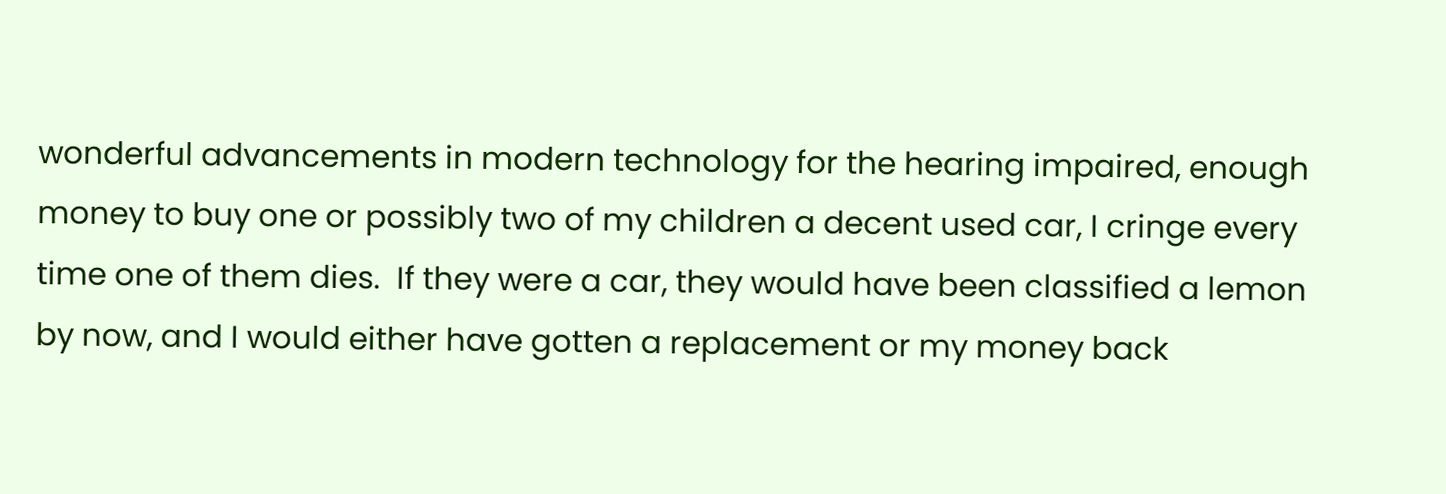wonderful advancements in modern technology for the hearing impaired, enough money to buy one or possibly two of my children a decent used car, I cringe every time one of them dies.  If they were a car, they would have been classified a lemon by now, and I would either have gotten a replacement or my money back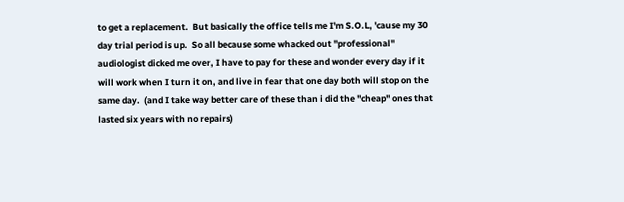to get a replacement.  But basically the office tells me I'm S.O.L, 'cause my 30 day trial period is up.  So all because some whacked out "professional" audiologist dicked me over, I have to pay for these and wonder every day if it will work when I turn it on, and live in fear that one day both will stop on the same day.  (and I take way better care of these than i did the "cheap" ones that lasted six years with no repairs)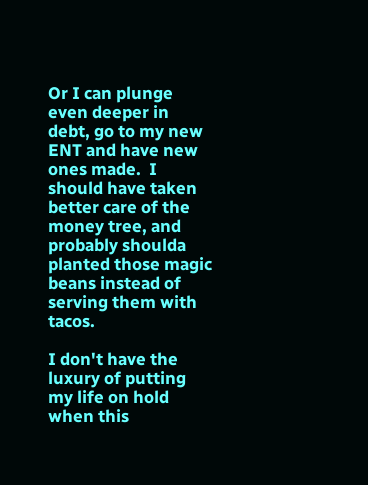Or I can plunge even deeper in debt, go to my new ENT and have new ones made.  I should have taken better care of the money tree, and probably shoulda planted those magic beans instead of serving them with tacos.

I don't have the luxury of putting my life on hold when this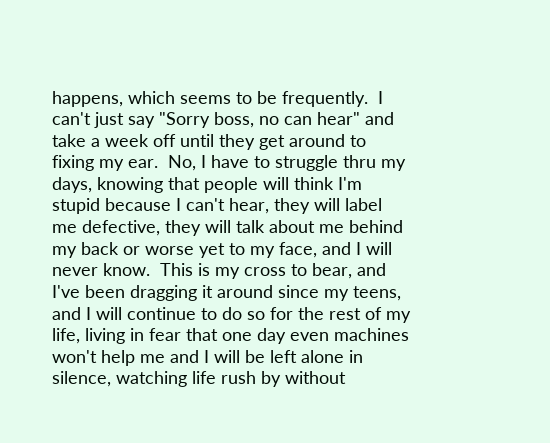happens, which seems to be frequently.  I can't just say "Sorry boss, no can hear" and take a week off until they get around to fixing my ear.  No, I have to struggle thru my days, knowing that people will think I'm stupid because I can't hear, they will label me defective, they will talk about me behind my back or worse yet to my face, and I will never know.  This is my cross to bear, and I've been dragging it around since my teens, and I will continue to do so for the rest of my life, living in fear that one day even machines won't help me and I will be left alone in silence, watching life rush by without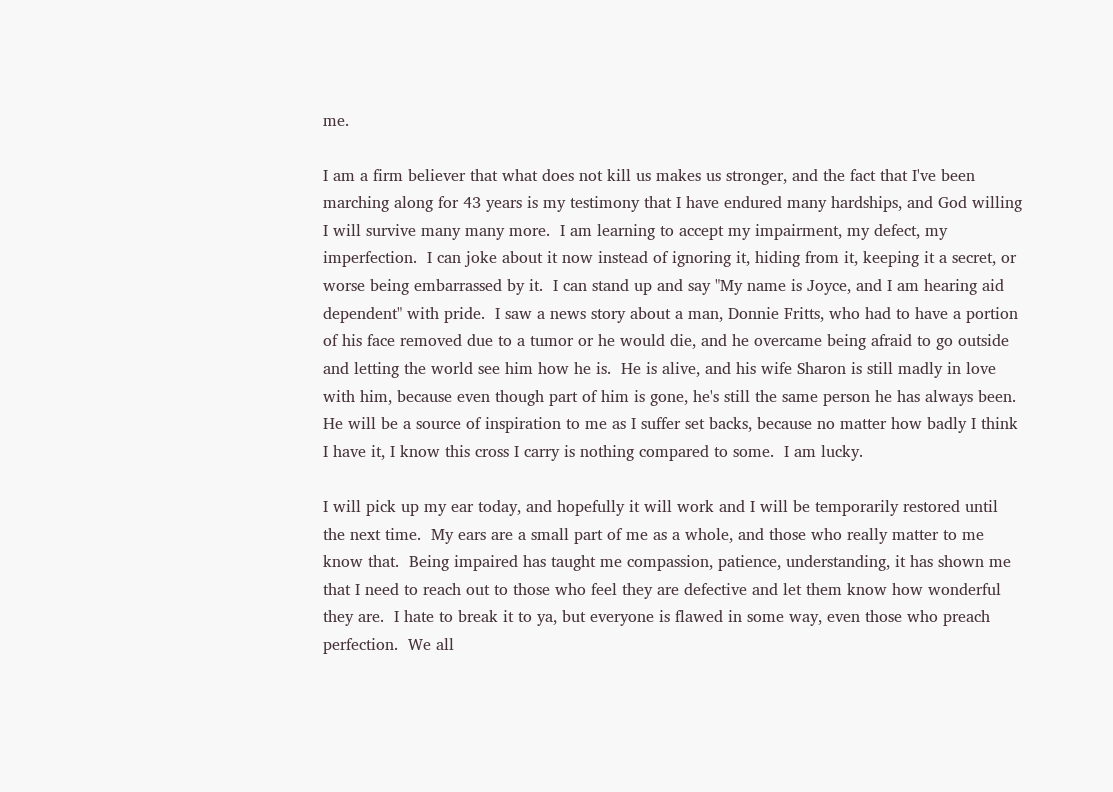me.

I am a firm believer that what does not kill us makes us stronger, and the fact that I've been marching along for 43 years is my testimony that I have endured many hardships, and God willing I will survive many many more.  I am learning to accept my impairment, my defect, my imperfection.  I can joke about it now instead of ignoring it, hiding from it, keeping it a secret, or worse being embarrassed by it.  I can stand up and say "My name is Joyce, and I am hearing aid dependent" with pride.  I saw a news story about a man, Donnie Fritts, who had to have a portion of his face removed due to a tumor or he would die, and he overcame being afraid to go outside and letting the world see him how he is.  He is alive, and his wife Sharon is still madly in love with him, because even though part of him is gone, he's still the same person he has always been.  He will be a source of inspiration to me as I suffer set backs, because no matter how badly I think I have it, I know this cross I carry is nothing compared to some.  I am lucky.

I will pick up my ear today, and hopefully it will work and I will be temporarily restored until the next time.  My ears are a small part of me as a whole, and those who really matter to me know that.  Being impaired has taught me compassion, patience, understanding, it has shown me that I need to reach out to those who feel they are defective and let them know how wonderful they are.  I hate to break it to ya, but everyone is flawed in some way, even those who preach perfection.  We all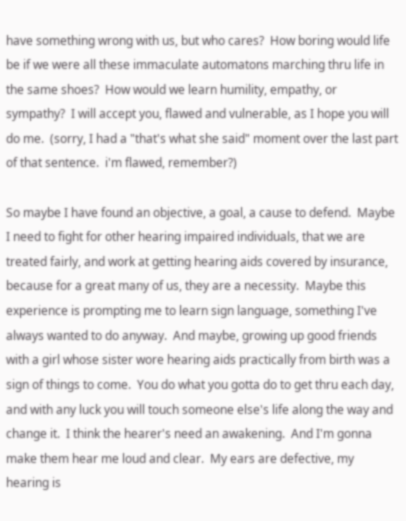have something wrong with us, but who cares?  How boring would life be if we were all these immaculate automatons marching thru life in the same shoes?  How would we learn humility, empathy, or sympathy?  I will accept you, flawed and vulnerable, as I hope you will do me.  (sorry, I had a "that's what she said" moment over the last part of that sentence.  i'm flawed, remember?)

So maybe I have found an objective, a goal, a cause to defend.  Maybe I need to fight for other hearing impaired individuals, that we are treated fairly, and work at getting hearing aids covered by insurance, because for a great many of us, they are a necessity.  Maybe this experience is prompting me to learn sign language, something I've always wanted to do anyway.  And maybe, growing up good friends with a girl whose sister wore hearing aids practically from birth was a sign of things to come.  You do what you gotta do to get thru each day, and with any luck you will touch someone else's life along the way and change it.  I think the hearer's need an awakening.  And I'm gonna make them hear me loud and clear.  My ears are defective, my hearing is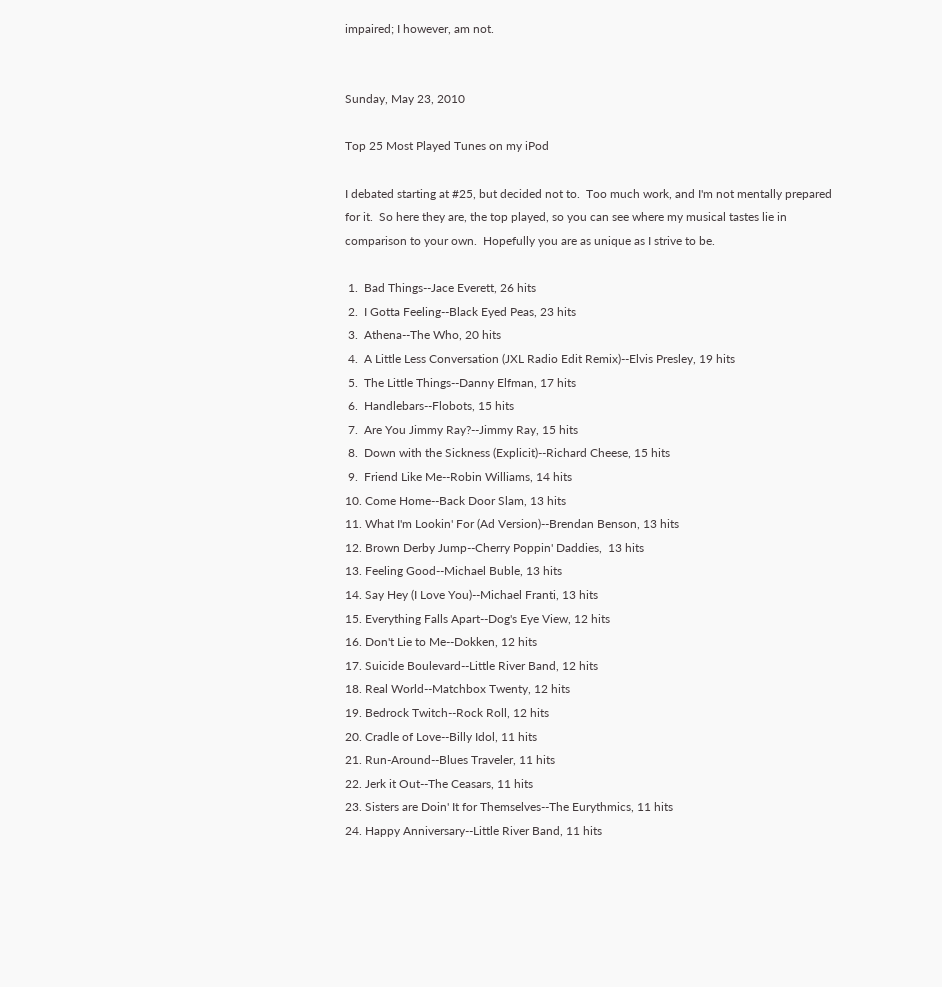impaired; I however, am not.


Sunday, May 23, 2010

Top 25 Most Played Tunes on my iPod

I debated starting at #25, but decided not to.  Too much work, and I'm not mentally prepared for it.  So here they are, the top played, so you can see where my musical tastes lie in comparison to your own.  Hopefully you are as unique as I strive to be.

 1.  Bad Things--Jace Everett, 26 hits
 2.  I Gotta Feeling--Black Eyed Peas, 23 hits
 3.  Athena--The Who, 20 hits
 4.  A Little Less Conversation (JXL Radio Edit Remix)--Elvis Presley, 19 hits
 5.  The Little Things--Danny Elfman, 17 hits
 6.  Handlebars--Flobots, 15 hits
 7.  Are You Jimmy Ray?--Jimmy Ray, 15 hits
 8.  Down with the Sickness (Explicit)--Richard Cheese, 15 hits
 9.  Friend Like Me--Robin Williams, 14 hits
10. Come Home--Back Door Slam, 13 hits
11. What I'm Lookin' For (Ad Version)--Brendan Benson, 13 hits
12. Brown Derby Jump--Cherry Poppin' Daddies,  13 hits
13. Feeling Good--Michael Buble, 13 hits
14. Say Hey (I Love You)--Michael Franti, 13 hits
15. Everything Falls Apart--Dog's Eye View, 12 hits
16. Don't Lie to Me--Dokken, 12 hits
17. Suicide Boulevard--Little River Band, 12 hits
18. Real World--Matchbox Twenty, 12 hits
19. Bedrock Twitch--Rock Roll, 12 hits
20. Cradle of Love--Billy Idol, 11 hits
21. Run-Around--Blues Traveler, 11 hits
22. Jerk it Out--The Ceasars, 11 hits
23. Sisters are Doin' It for Themselves--The Eurythmics, 11 hits
24. Happy Anniversary--Little River Band, 11 hits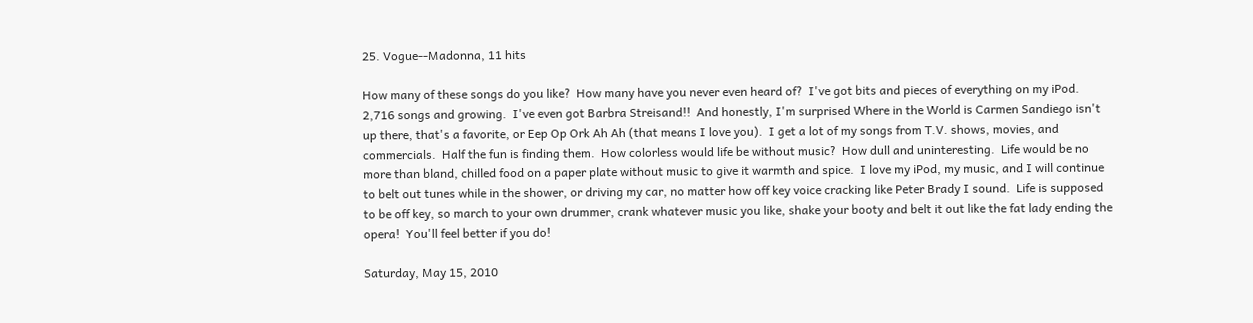25. Vogue--Madonna, 11 hits

How many of these songs do you like?  How many have you never even heard of?  I've got bits and pieces of everything on my iPod.  2,716 songs and growing.  I've even got Barbra Streisand!!  And honestly, I'm surprised Where in the World is Carmen Sandiego isn't up there, that's a favorite, or Eep Op Ork Ah Ah (that means I love you).  I get a lot of my songs from T.V. shows, movies, and commercials.  Half the fun is finding them.  How colorless would life be without music?  How dull and uninteresting.  Life would be no more than bland, chilled food on a paper plate without music to give it warmth and spice.  I love my iPod, my music, and I will continue to belt out tunes while in the shower, or driving my car, no matter how off key voice cracking like Peter Brady I sound.  Life is supposed to be off key, so march to your own drummer, crank whatever music you like, shake your booty and belt it out like the fat lady ending the opera!  You'll feel better if you do!

Saturday, May 15, 2010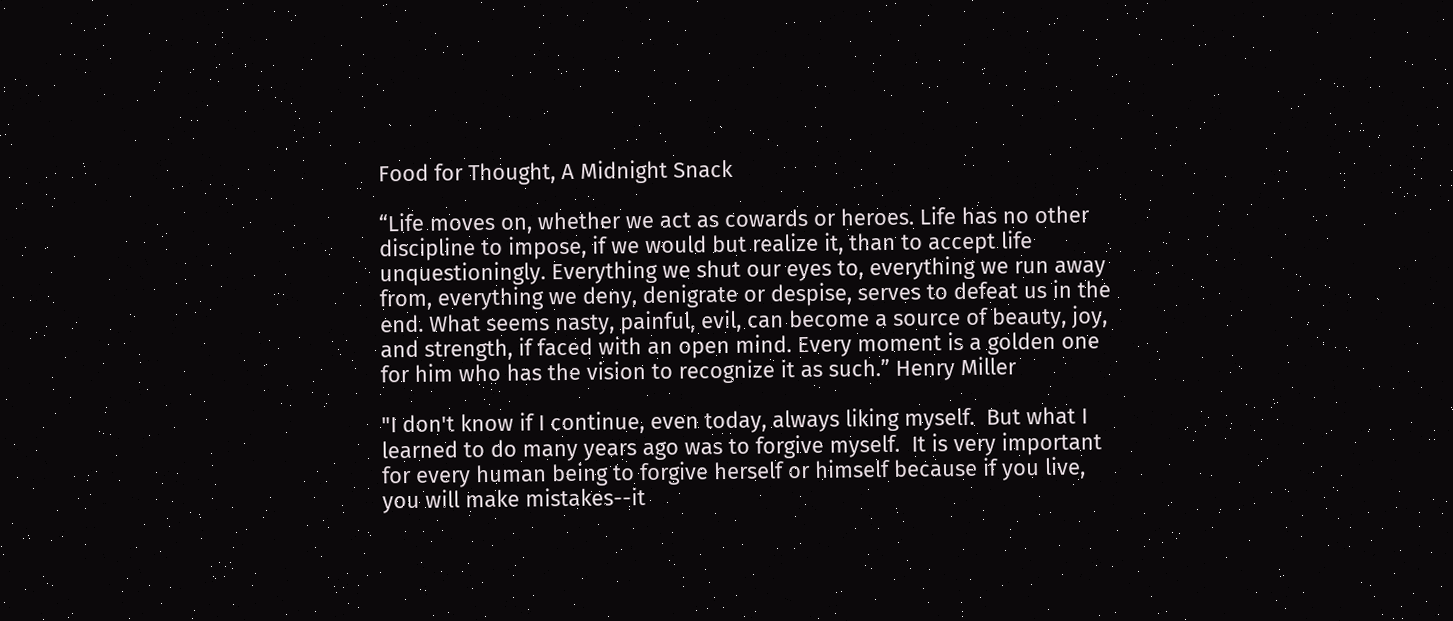Food for Thought, A Midnight Snack

“Life moves on, whether we act as cowards or heroes. Life has no other discipline to impose, if we would but realize it, than to accept life unquestioningly. Everything we shut our eyes to, everything we run away from, everything we deny, denigrate or despise, serves to defeat us in the end. What seems nasty, painful, evil, can become a source of beauty, joy, and strength, if faced with an open mind. Every moment is a golden one for him who has the vision to recognize it as such.” Henry Miller

"I don't know if I continue, even today, always liking myself.  But what I learned to do many years ago was to forgive myself.  It is very important for every human being to forgive herself or himself because if you live, you will make mistakes--it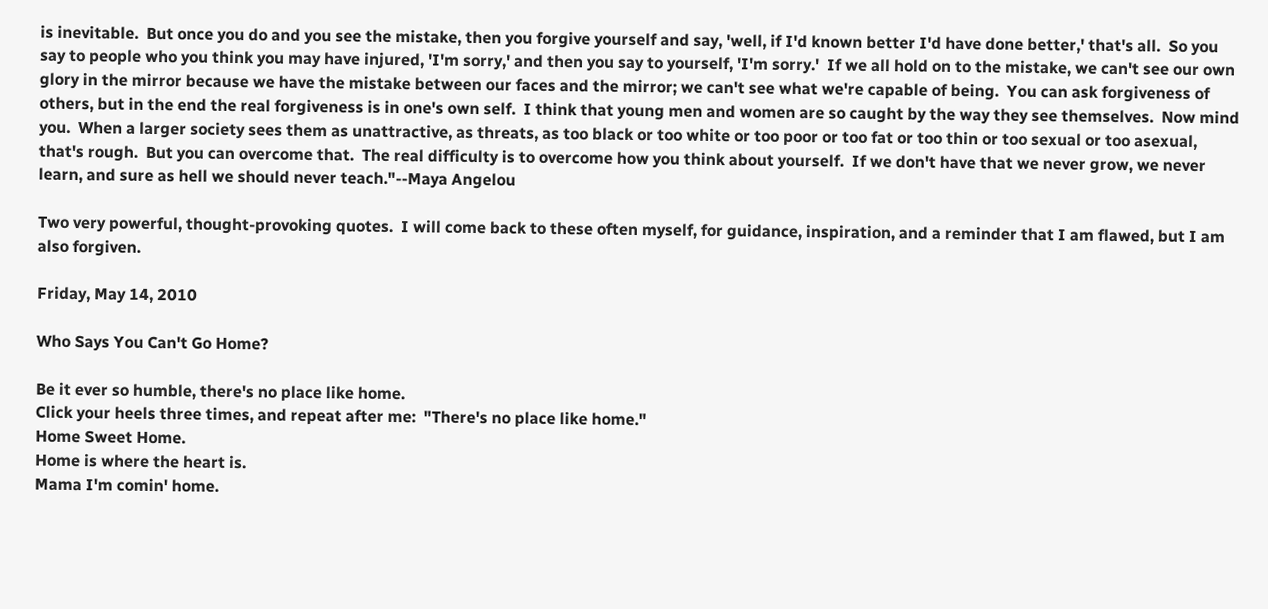is inevitable.  But once you do and you see the mistake, then you forgive yourself and say, 'well, if I'd known better I'd have done better,' that's all.  So you say to people who you think you may have injured, 'I'm sorry,' and then you say to yourself, 'I'm sorry.'  If we all hold on to the mistake, we can't see our own glory in the mirror because we have the mistake between our faces and the mirror; we can't see what we're capable of being.  You can ask forgiveness of others, but in the end the real forgiveness is in one's own self.  I think that young men and women are so caught by the way they see themselves.  Now mind you.  When a larger society sees them as unattractive, as threats, as too black or too white or too poor or too fat or too thin or too sexual or too asexual, that's rough.  But you can overcome that.  The real difficulty is to overcome how you think about yourself.  If we don't have that we never grow, we never learn, and sure as hell we should never teach."--Maya Angelou

Two very powerful, thought-provoking quotes.  I will come back to these often myself, for guidance, inspiration, and a reminder that I am flawed, but I am also forgiven.

Friday, May 14, 2010

Who Says You Can't Go Home?

Be it ever so humble, there's no place like home.
Click your heels three times, and repeat after me:  "There's no place like home."
Home Sweet Home.
Home is where the heart is.
Mama I'm comin' home.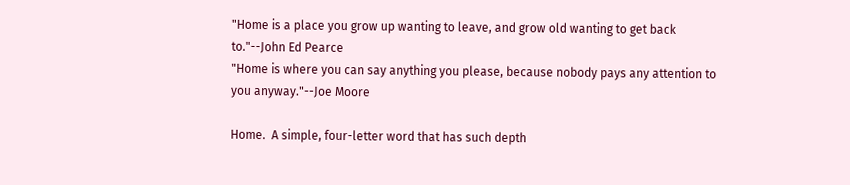"Home is a place you grow up wanting to leave, and grow old wanting to get back to."--John Ed Pearce
"Home is where you can say anything you please, because nobody pays any attention to you anyway."--Joe Moore

Home.  A simple, four-letter word that has such depth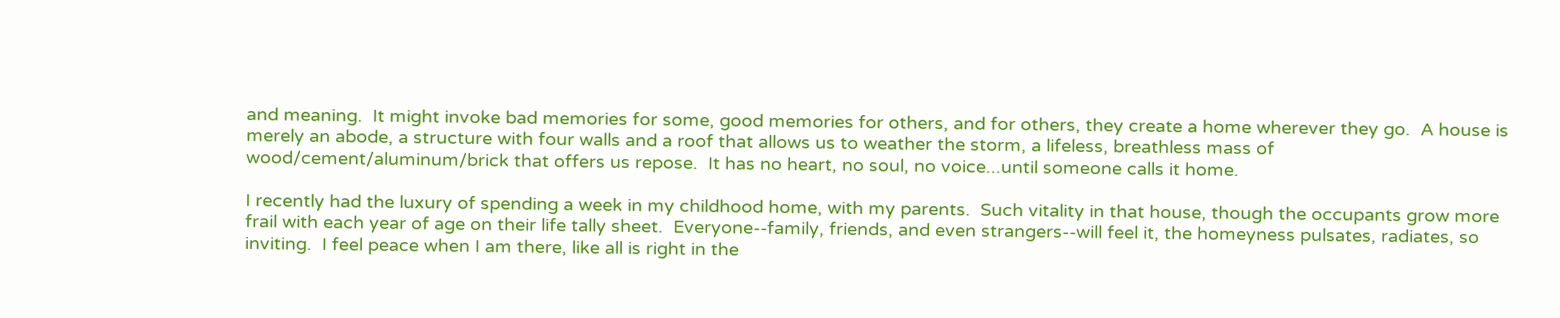and meaning.  It might invoke bad memories for some, good memories for others, and for others, they create a home wherever they go.  A house is merely an abode, a structure with four walls and a roof that allows us to weather the storm, a lifeless, breathless mass of wood/cement/aluminum/brick that offers us repose.  It has no heart, no soul, no voice...until someone calls it home.

I recently had the luxury of spending a week in my childhood home, with my parents.  Such vitality in that house, though the occupants grow more frail with each year of age on their life tally sheet.  Everyone--family, friends, and even strangers--will feel it, the homeyness pulsates, radiates, so inviting.  I feel peace when I am there, like all is right in the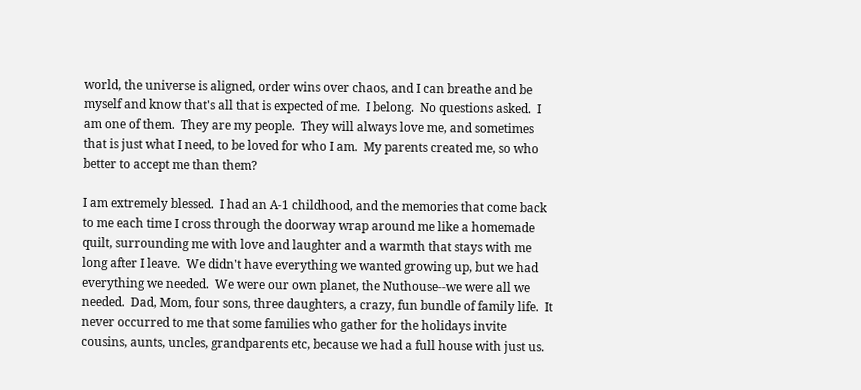world, the universe is aligned, order wins over chaos, and I can breathe and be myself and know that's all that is expected of me.  I belong.  No questions asked.  I am one of them.  They are my people.  They will always love me, and sometimes that is just what I need, to be loved for who I am.  My parents created me, so who better to accept me than them?

I am extremely blessed.  I had an A-1 childhood, and the memories that come back to me each time I cross through the doorway wrap around me like a homemade quilt, surrounding me with love and laughter and a warmth that stays with me long after I leave.  We didn't have everything we wanted growing up, but we had everything we needed.  We were our own planet, the Nuthouse--we were all we needed.  Dad, Mom, four sons, three daughters, a crazy, fun bundle of family life.  It never occurred to me that some families who gather for the holidays invite cousins, aunts, uncles, grandparents etc, because we had a full house with just us.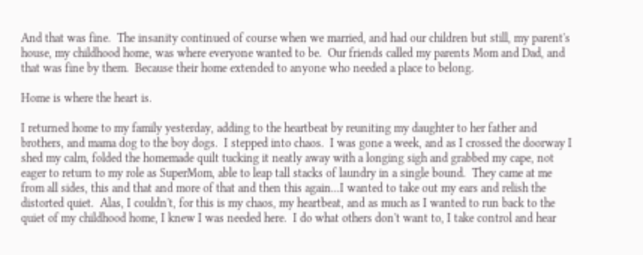And that was fine.  The insanity continued of course when we married, and had our children but still, my parent's house, my childhood home, was where everyone wanted to be.  Our friends called my parents Mom and Dad, and that was fine by them.  Because their home extended to anyone who needed a place to belong.

Home is where the heart is.

I returned home to my family yesterday, adding to the heartbeat by reuniting my daughter to her father and brothers, and mama dog to the boy dogs.  I stepped into chaos.  I was gone a week, and as I crossed the doorway I shed my calm, folded the homemade quilt tucking it neatly away with a longing sigh and grabbed my cape, not eager to return to my role as SuperMom, able to leap tall stacks of laundry in a single bound.  They came at me from all sides, this and that and more of that and then this again...I wanted to take out my ears and relish the distorted quiet.  Alas, I couldn't, for this is my chaos, my heartbeat, and as much as I wanted to run back to the quiet of my childhood home, I knew I was needed here.  I do what others don't want to, I take control and hear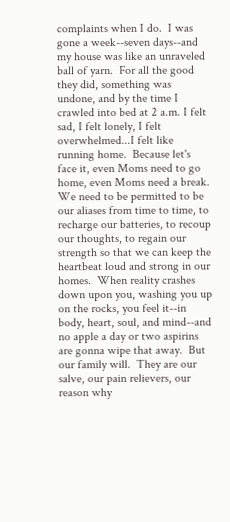complaints when I do.  I was gone a week--seven days--and my house was like an unraveled ball of yarn.  For all the good they did, something was undone, and by the time I crawled into bed at 2 a.m. I felt sad, I felt lonely, I felt overwhelmed...I felt like running home.  Because let's face it, even Moms need to go home, even Moms need a break.  We need to be permitted to be our aliases from time to time, to recharge our batteries, to recoup our thoughts, to regain our strength so that we can keep the heartbeat loud and strong in our homes.  When reality crashes down upon you, washing you up on the rocks, you feel it--in body, heart, soul, and mind--and no apple a day or two aspirins are gonna wipe that away.  But our family will.  They are our salve, our pain relievers, our reason why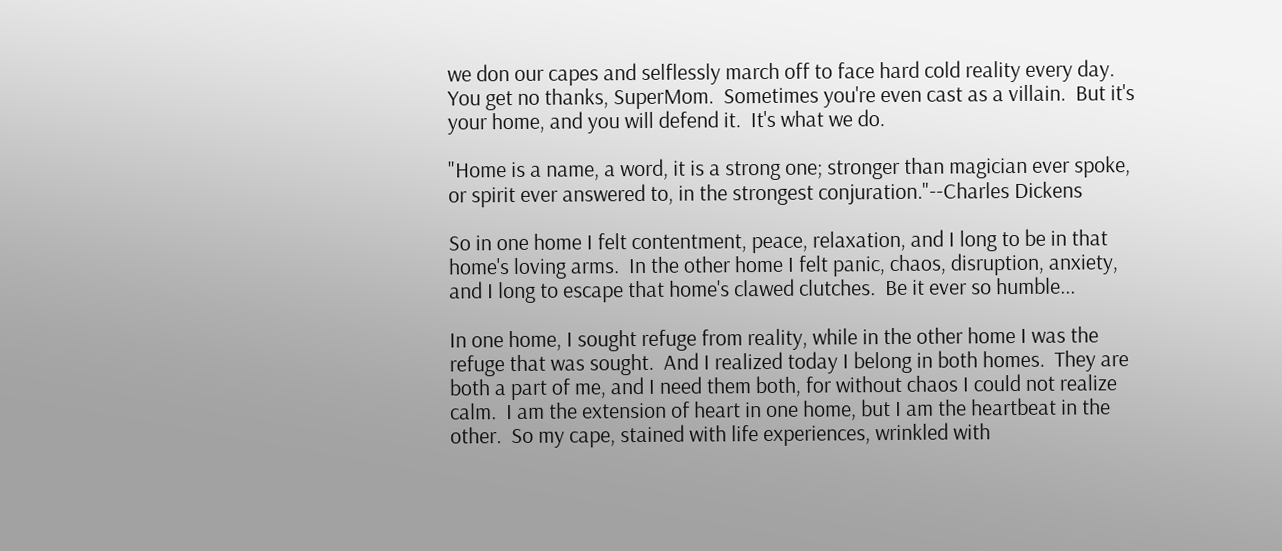we don our capes and selflessly march off to face hard cold reality every day.  You get no thanks, SuperMom.  Sometimes you're even cast as a villain.  But it's your home, and you will defend it.  It's what we do.

"Home is a name, a word, it is a strong one; stronger than magician ever spoke, or spirit ever answered to, in the strongest conjuration."--Charles Dickens

So in one home I felt contentment, peace, relaxation, and I long to be in that home's loving arms.  In the other home I felt panic, chaos, disruption, anxiety, and I long to escape that home's clawed clutches.  Be it ever so humble...

In one home, I sought refuge from reality, while in the other home I was the refuge that was sought.  And I realized today I belong in both homes.  They are both a part of me, and I need them both, for without chaos I could not realize calm.  I am the extension of heart in one home, but I am the heartbeat in the other.  So my cape, stained with life experiences, wrinkled with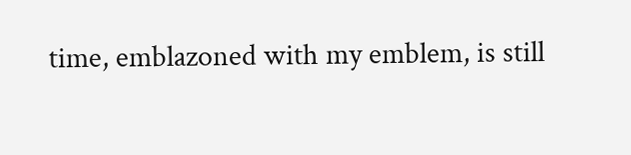time, emblazoned with my emblem, is still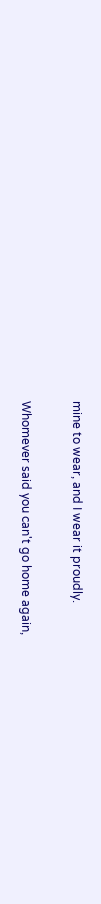mine to wear, and I wear it proudly.

Whomever said you can't go home again,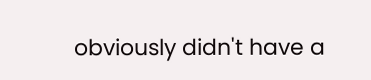obviously didn't have a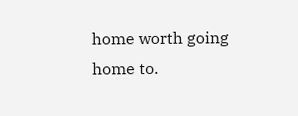home worth going home to.